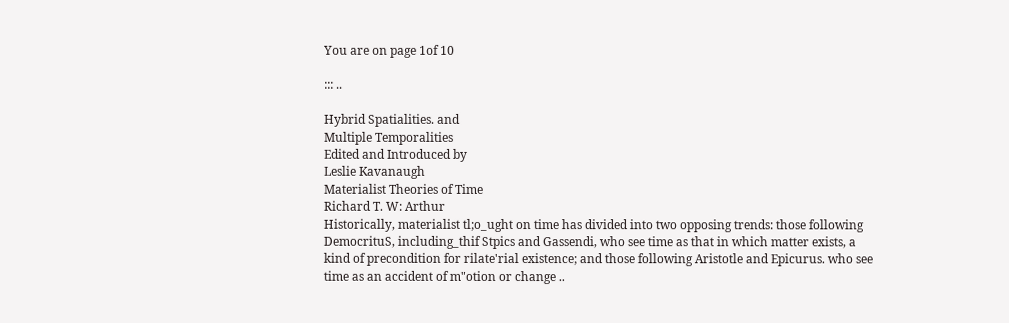You are on page 1of 10

::: ..

Hybrid Spatialities. and
Multiple Temporalities
Edited and Introduced by
Leslie Kavanaugh
Materialist Theories of Time
Richard T. W: Arthur
Historically, materialist tl;o_ught on time has divided into two opposing trends: those following
DemocrituS, including_thif Stpics and Gassendi, who see time as that in which matter exists, a
kind of precondition for rilate'rial existence; and those following Aristotle and Epicurus. who see
time as an accident of m"otion or change ..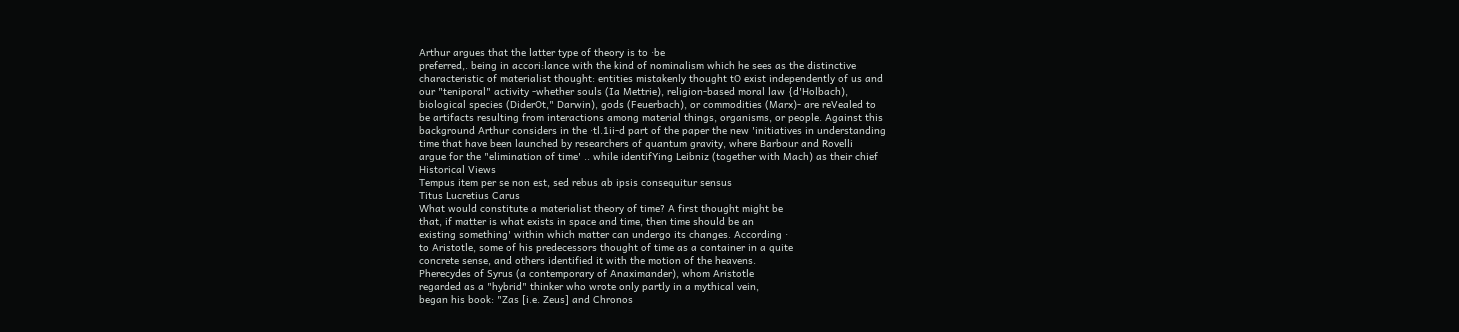Arthur argues that the latter type of theory is to ·be
preferred,. being in accori:lance with the kind of nominalism which he sees as the distinctive
characteristic of materialist thought: entities mistakenly thought tO exist independently of us and
our "teniporal" activity -whether souls (Ia Mettrie), religion-based moral law {d'Holbach),
biological species (DiderOt," Darwin), gods (Feuerbach), or commodities (Marx)- are reVealed to
be artifacts resulting from interactions among material things, organisms, or people. Against this
background Arthur considers in the ·tl.1ii-d part of the paper the new 'initiatives in understanding
time that have been launched by researchers of quantum gravity, where Barbour and Rovelli
argue for the "elimination of time' .. while identifYing Leibniz (together with Mach) as their chief
Historical Views
Tempus item per se non est, sed rebus ab ipsis consequitur sensus
Titus Lucretius Carus
What would constitute a materialist theory of time? A first thought might be
that, if matter is what exists in space and time, then time should be an
existing something' within which matter can undergo its changes. According ·
to Aristotle, some of his predecessors thought of time as a container in a quite
concrete sense, and others identified it with the motion of the heavens.
Pherecydes of Syrus (a contemporary of Anaximander), whom Aristotle
regarded as a "hybrid" thinker who wrote only partly in a mythical vein,
began his book: "Zas [i.e. Zeus] and Chronos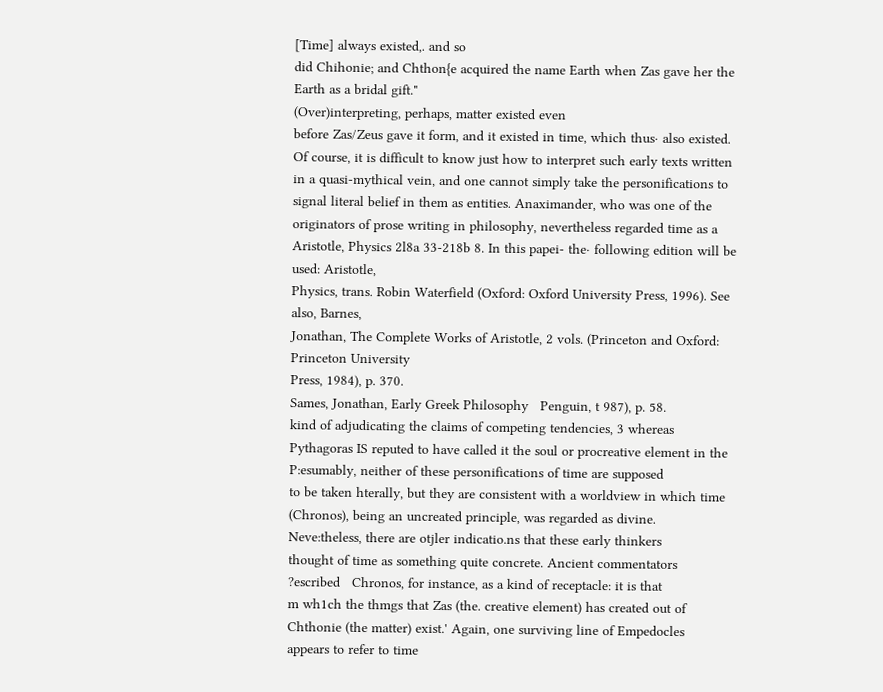[Time] always existed,. and so
did Chihonie; and Chthon{e acquired the name Earth when Zas gave her the
Earth as a bridal gift."
(Over)interpreting, perhaps, matter existed even
before Zas/Zeus gave it form, and it existed in time, which thus· also existed.
Of course, it is difficult to know just how to interpret such early texts written
in a quasi-mythical vein, and one cannot simply take the personifications to
signal literal belief in them as entities. Anaximander, who was one of the
originators of prose writing in philosophy, nevertheless regarded time as a
Aristotle, Physics 2l8a 33-218b 8. In this papei- the· following edition will be used: Aristotle,
Physics, trans. Robin Waterfield (Oxford: Oxford University Press, 1996). See also, Barnes,
Jonathan, The Complete Works of Aristotle, 2 vols. (Princeton and Oxford: Princeton University
Press, 1984), p. 370.
Sames, Jonathan, Early Greek Philosophy   Penguin, t 987), p. 58.
kind of adjudicating the claims of competing tendencies, 3 whereas
Pythagoras IS reputed to have called it the soul or procreative element in the
P:esumably, neither of these personifications of time are supposed
to be taken hterally, but they are consistent with a worldview in which time
(Chronos), being an uncreated principle, was regarded as divine.
Neve:theless, there are otjler indicatio.ns that these early thinkers
thought of time as something quite concrete. Ancient commentators
?escribed   Chronos, for instance, as a kind of receptacle: it is that
m wh1ch the thmgs that Zas (the. creative element) has created out of
Chthonie (the matter) exist.' Again, one surviving line of Empedocles
appears to refer to time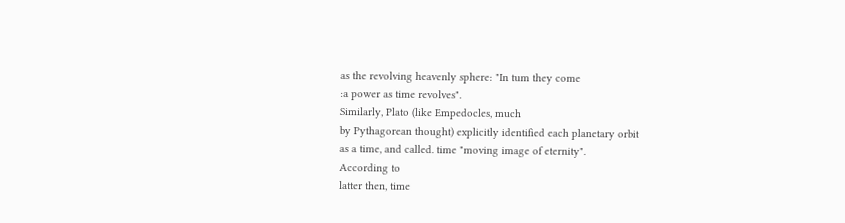as the revolving heavenly sphere: "In tum they come
:a power as time revolves".
Similarly, Plato (like Empedocles, much
by Pythagorean thought) explicitly identified each planetary orbit
as a time, and called. time "moving image of eternity".
According to
latter then, time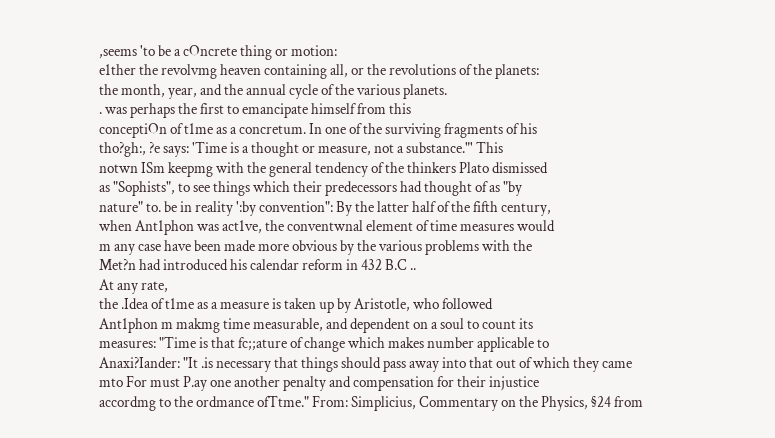,seems 'to be a cOncrete thing or motion:
e1ther the revolvmg heaven containing all, or the revolutions of the planets:
the month, year, and the annual cycle of the various planets.
. was perhaps the first to emancipate himself from this
conceptiOn of t1me as a concretum. In one of the surviving fragments of his
tho?gh:, ?e says: 'Time is a thought or measure, not a substance."' This
notwn ISm keepmg with the general tendency of the thinkers Plato dismissed
as "Sophists", to see things which their predecessors had thought of as "by
nature" to. be in reality ':by convention": By the latter half of the fifth century,
when Ant1phon was act1ve, the conventwnal element of time measures would
m any case have been made more obvious by the various problems with the
Met?n had introduced his calendar reform in 432 B.C ..
At any rate,
the .Idea of t1me as a measure is taken up by Aristotle, who followed
Ant1phon m makmg time measurable, and dependent on a soul to count its
measures: "Time is that fc;;ature of change which makes number applicable to
Anaxi?Iander: "It .is necessary that things should pass away into that out of which they came
mto For must P.ay one another penalty and compensation for their injustice
accordmg to the ordmance ofTtme." From: Simplicius, Commentary on the Physics, §24 from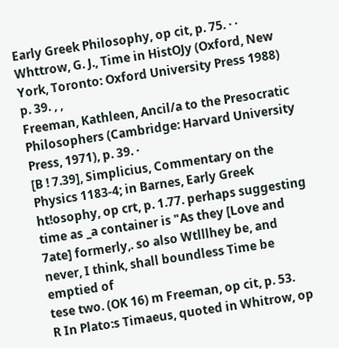Early Greek Philosophy, op cit, p. 75. · ·
Whttrow, G. J., Time in HistOJy (Oxford, New York, Toronto: Oxford University Press 1988)
p. 39. , ,
Freeman, Kathleen, Ancil/a to the Presocratic Philosophers (Cambridge: Harvard University
Press, 1971), p. 39. ·
[B ! 7.39], Simplicius, Commentary on the Physics 1183-4; in Barnes, Early Greek
ht!osophy, op crt, p. 1.77. perhaps suggesting time as _a container is "As they [Love and
7ate] formerly,. so also Wtlllhey be, and never, I think, shall boundless Time be emptied of
tese two. (OK 16) m Freeman, op cit, p. 53.
R In Plato:s Timaeus, quoted in Whitrow, op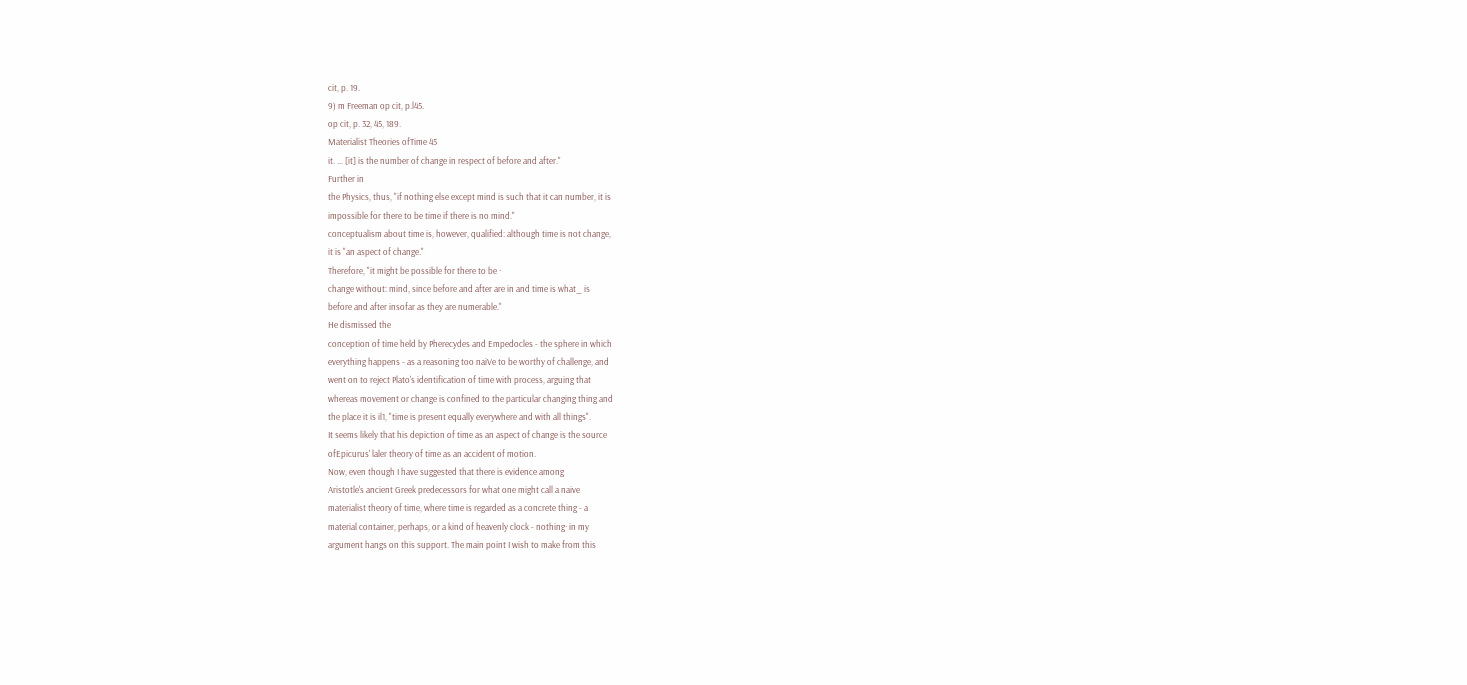cit, p. 19.
9) m Freeman op cit, p.l45.
op cit, p. 32, 45, 189.
Materialist Theories ofTime 45
it. ... [it] is the number of change in respect of before and after."
Further in
the Physics, thus, "if nothing else except mind is such that it can number, it is
impossible for there to be time if there is no mind."
conceptualism about time is, however, qualified: although time is not change,
it is "an aspect of change."
Therefore, "it might be possible for there to be ·
change without: mind, since before and after are in and time is what_ is
before and after insofar as they are numerable."
He dismissed the
conception of time held by Pherecydes and Empedocles - the sphere in which
everything happens - as a reasoning too naiVe to be worthy of challenge, and
went on to reject Plato's identification of time with process, arguing that
whereas movement or change is confined to the particular changing thing and
the place it is il1, "time is present equally everywhere and with all things".
It seems likely that his depiction of time as an aspect of change is the source
ofEpicurus' laler theory of time as an accident of motion.
Now, even though I have suggested that there is evidence among
Aristotle's ancient Greek predecessors for what one might call a naive
materialist theory of time, where time is regarded as a concrete thing - a
material container, perhaps, or a kind of heavenly clock - nothing· in my
argument hangs on this support. The main point I wish to make from this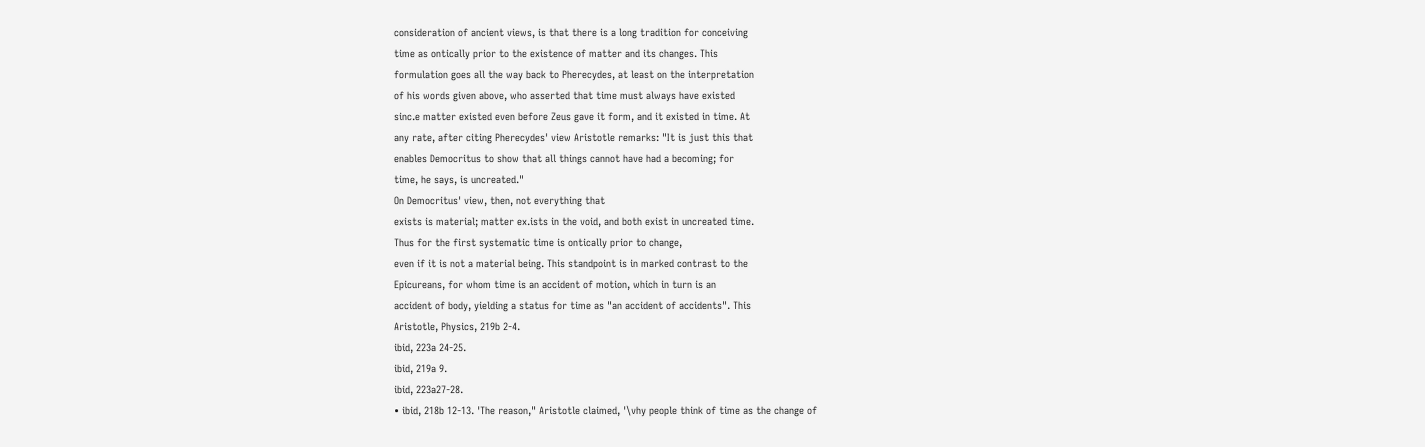consideration of ancient views, is that there is a long tradition for conceiving
time as ontically prior to the existence of matter and its changes. This
formulation goes all the way back to Pherecydes, at least on the interpretation
of his words given above, who asserted that time must always have existed
sinc.e matter existed even before Zeus gave it form, and it existed in time. At
any rate, after citing Pherecydes' view Aristotle remarks: "It is just this that
enables Democritus to show that all things cannot have had a becoming; for
time, he says, is uncreated."
On Democritus' view, then, not everything that
exists is material; matter ex.ists in the void, and both exist in uncreated time.
Thus for the first systematic time is ontically prior to change,
even if it is not a material being. This standpoint is in marked contrast to the
Epicureans, for whom time is an accident of motion, which in turn is an
accident of body, yielding a status for time as "an accident of accidents". This
Aristotle, Physics, 219b 2-4.
ibid, 223a 24-25.
ibid, 219a 9.
ibid, 223a27-28.
• ibid, 218b 12-13. 'The reason," Aristotle claimed, '\vhy people think of time as the change of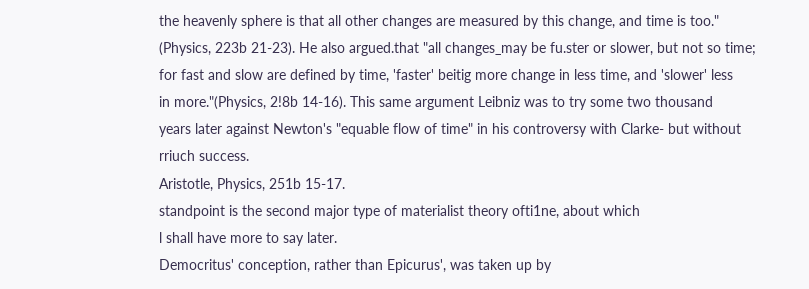the heavenly sphere is that all other changes are measured by this change, and time is too."
(Physics, 223b 21-23). He also argued.that "all changes_may be fu.ster or slower, but not so time;
for fast and slow are defined by time, 'faster' beitig more change in less time, and 'slower' less
in more."(Physics, 2!8b 14-16). This same argument Leibniz was to try some two thousand
years later against Newton's "equable flow of time" in his controversy with Clarke- but without
rriuch success.
Aristotle, Physics, 251b 15-17.
standpoint is the second major type of materialist theory ofti1ne, about which
l shall have more to say later.
Democritus' conception, rather than Epicurus', was taken up by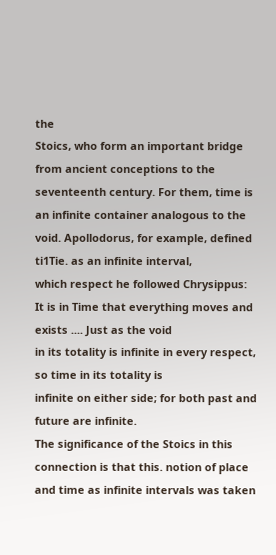the
Stoics, who form an important bridge from ancient conceptions to the
seventeenth century. For them, time is an infinite container analogous to the
void. Apollodorus, for example, defined ti1Tie. as an infinite interval,
which respect he followed Chrysippus:
It is in Time that everything moves and exists .... Just as the void
in its totality is infinite in every respect, so time in its totality is
infinite on either side; for both past and future are infinite.
The significance of the Stoics in this connection is that this. notion of place
and time as infinite intervals was taken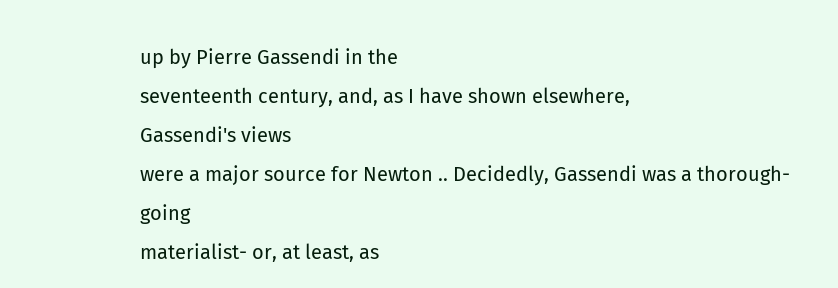up by Pierre Gassendi in the
seventeenth century, and, as I have shown elsewhere,
Gassendi's views
were a major source for Newton .. Decidedly, Gassendi was a thorough-going
materialist- or, at least, as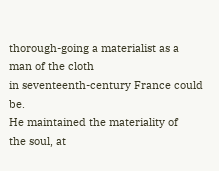thorough-going a materialist as a man of the cloth
in seventeenth-century France could be.
He maintained the materiality of
the soul, at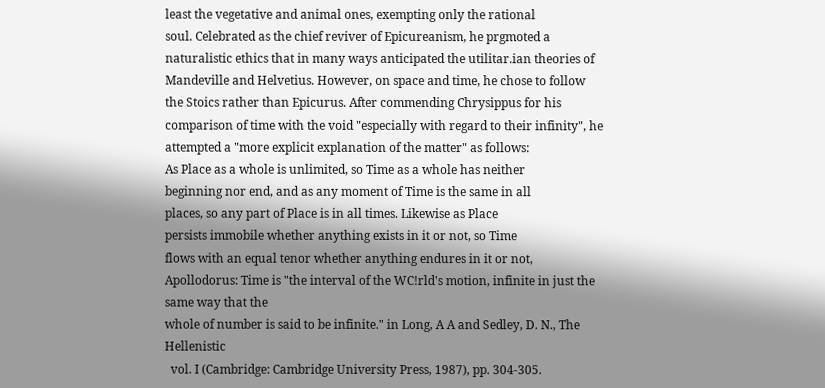least the vegetative and animal ones, exempting only the rational
soul. Celebrated as the chief reviver of Epicureanism, he prgmoted a
naturalistic ethics that in many ways anticipated the utilitar.ian theories of
Mandeville and Helvetius. However, on space and time, he chose to follow
the Stoics rather than Epicurus. After commending Chrysippus for his
comparison of time with the void "especially with regard to their infinity", he
attempted a "more explicit explanation of the matter" as follows:
As Place as a whole is unlimited, so Time as a whole has neither
beginning nor end, and as any moment of Time is the same in all
places, so any part of Place is in all times. Likewise as Place
persists immobile whether anything exists in it or not, so Time
flows with an equal tenor whether anything endures in it or not,
Apollodorus: Time is "the interval of the WC!rld's motion, infinite in just the same way that the
whole of number is said to be infinite." in Long, A A and Sedley, D. N., The Hellenistic
  vol. I (Cambridge: Cambridge University Press, 1987), pp. 304-305.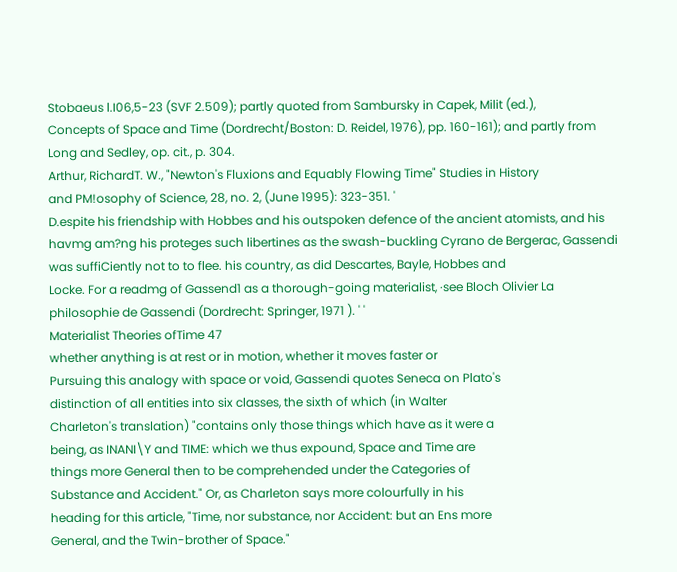Stobaeus l.I06,5-23 (SVF 2.509); partly quoted from Sambursky in Capek, Milit (ed.),
Concepts of Space and Time (Dordrecht/Boston: D. Reidel, 1976), pp. 160-161); and partly from
Long and Sedley, op. cit., p. 304.
Arthur, RichardT. W., "Newton's Fluxions and Equably Flowing Time" Studies in History
and PM!osophy of Science, 28, no. 2, (June 1995): 323-351. '
D.espite his friendship with Hobbes and his outspoken defence of the ancient atomists, and his
havmg am?ng his proteges such libertines as the swash-buckling Cyrano de Bergerac, Gassendi
was suffiCiently not to to flee. his country, as did Descartes, Bayle, Hobbes and
Locke. For a readmg of Gassend1 as a thorough-going materialist, ·see Bloch Olivier La
philosophie de Gassendi (Dordrecht: Springer, 1971 ). ' '
Materialist Theories ofTime 47
whether anything is at rest or in motion, whether it moves faster or
Pursuing this analogy with space or void, Gassendi quotes Seneca on Plato's
distinction of all entities into six classes, the sixth of which (in Walter
Charleton's translation) "contains only those things which have as it were a
being, as INANI\Y and TIME: which we thus expound, Space and Time are
things more General then to be comprehended under the Categories of
Substance and Accident." Or, as Charleton says more colourfully in his
heading for this article, "Time, nor substance, nor Accident: but an Ens more
General, and the Twin-brother of Space."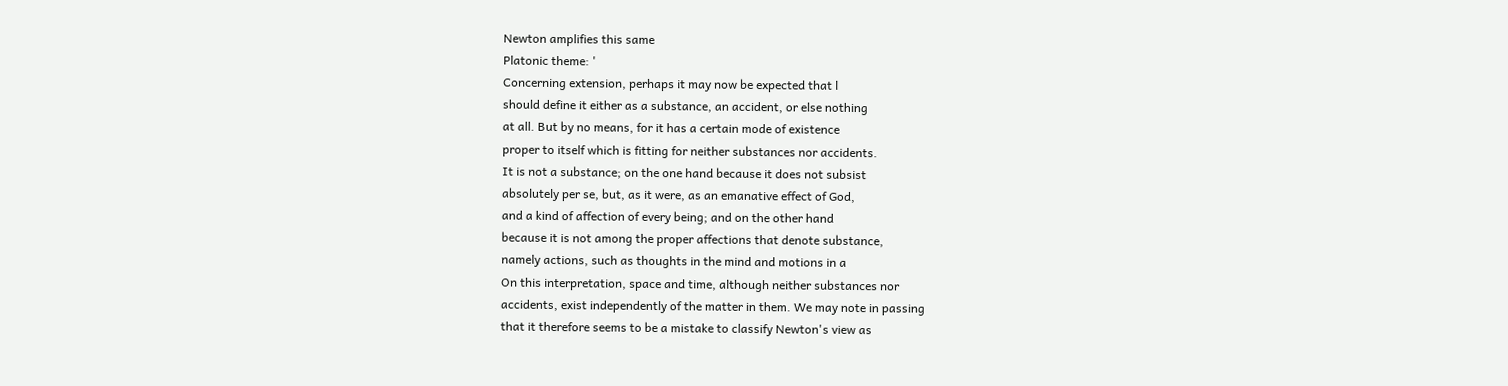Newton amplifies this same
Platonic theme: '
Concerning extension, perhaps it may now be expected that l
should define it either as a substance, an accident, or else nothing
at all. But by no means, for it has a certain mode of existence
proper to itself which is fitting for neither substances nor accidents.
It is not a substance; on the one hand because it does not subsist
absolutely per se, but, as it were, as an emanative effect of God,
and a kind of affection of every being; and on the other hand
because it is not among the proper affections that denote substance,
namely actions, such as thoughts in the mind and motions in a
On this interpretation, space and time, although neither substances nor
accidents, exist independently of the matter in them. We may note in passing
that it therefore seems to be a mistake to classify Newton's view as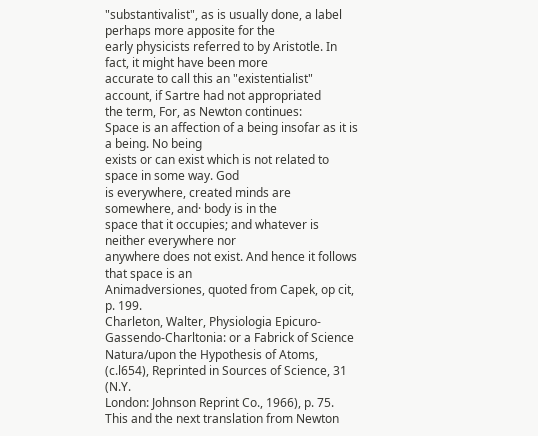"substantivalist", as is usually done, a label perhaps more apposite for the
early physicists referred to by Aristotle. In fact, it might have been more
accurate to call this an "existentialist" account, if Sartre had not appropriated
the term, For, as Newton continues:
Space is an affection of a being insofar as it is a being. No being
exists or can exist which is not related to space in some way. God
is everywhere, created minds are somewhere, and· body is in the
space that it occupies; and whatever is neither everywhere nor
anywhere does not exist. And hence it follows that space is an
Animadversiones, quoted from Capek, op cit, p. 199.
Charleton, Walter, Physiologia Epicuro-Gassendo-Charltonia: or a Fabrick of Science
Natura/upon the Hypothesis of Atoms, (c.l654), Reprinted in Sources of Science, 31 (N.Y.
London: Johnson Reprint Co., 1966), p. 75.
This and the next translation from Newton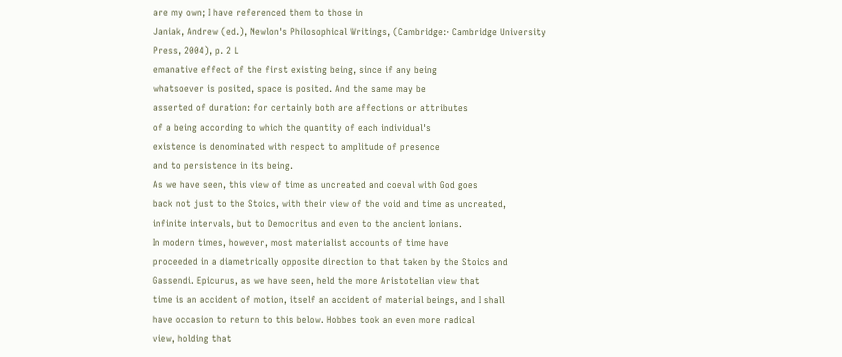are my own; I have referenced them to those in
Janiak, Andrew (ed.), Newlon's Philosophical Writings, (Cambridge:· Cambridge University
Press, 2004), p. 2 L
emanative effect of the first existing being, since if any being
whatsoever is posited, space is posited. And the same may be
asserted of duration: for certainly both are affections or attributes
of a being according to which the quantity of each individual's
existence is denominated with respect to amplitude of presence
and to persistence in its being.
As we have seen, this view of time as uncreated and coeval with God goes
back not just to the Stoics, with their view of the void and time as uncreated,
infinite intervals, but to Democritus and even to the ancient Ionians.
In modern times, however, most materialist accounts of time have
proceeded in a diametrically opposite direction to that taken by the Stoics and
Gassendi. Epicurus, as we have seen, held the more Aristotelian view that
time is an accident of motion, itself an accident of material beings, and I shall
have occasion to return to this below. Hobbes took an even more radical
view, holding that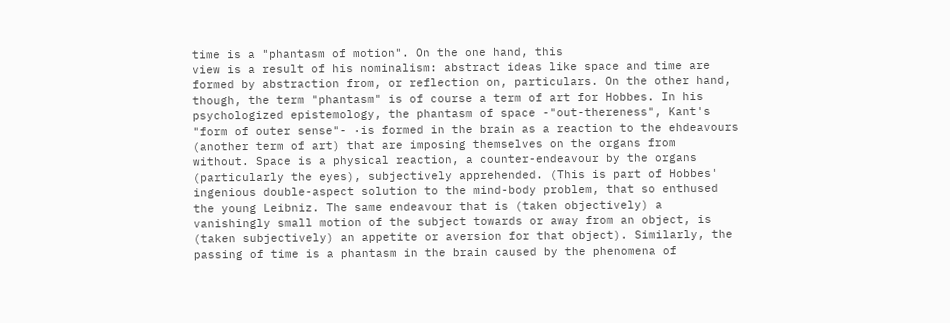time is a "phantasm of motion". On the one hand, this
view is a result of his nominalism: abstract ideas like space and time are
formed by abstraction from, or reflection on, particulars. On the other hand,
though, the term "phantasm" is of course a term of art for Hobbes. In his
psychologized epistemology, the phantasm of space -"out-thereness", Kant's
"form of outer sense"- ·is formed in the brain as a reaction to the ehdeavours
(another term of art) that are imposing themselves on the organs from
without. Space is a physical reaction, a counter-endeavour by the organs
(particularly the eyes), subjectively apprehended. (This is part of Hobbes'
ingenious double-aspect solution to the mind-body problem, that so enthused
the young Leibniz. The same endeavour that is (taken objectively) a
vanishingly small motion of the subject towards or away from an object, is
(taken subjectively) an appetite or aversion for that object). Similarly, the
passing of time is a phantasm in the brain caused by the phenomena of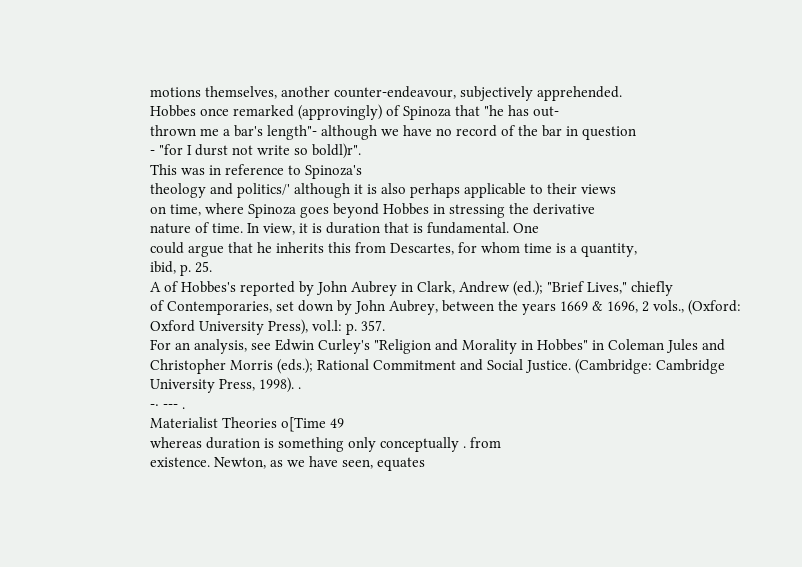motions themselves, another counter-endeavour, subjectively apprehended.
Hobbes once remarked (approvingly) of Spinoza that "he has out-
thrown me a bar's length"- although we have no record of the bar in question
- "for I durst not write so boldl)r".
This was in reference to Spinoza's
theology and politics/' although it is also perhaps applicable to their views
on time, where Spinoza goes beyond Hobbes in stressing the derivative
nature of time. In view, it is duration that is fundamental. One
could argue that he inherits this from Descartes, for whom time is a quantity,
ibid, p. 25.
A of Hobbes's reported by John Aubrey in Clark, Andrew (ed.); "Brief Lives," chiefly
of Contemporaries, set down by John Aubrey, between the years 1669 & 1696, 2 vols., (Oxford:
Oxford University Press), vol.l: p. 357.
For an analysis, see Edwin Curley's "Religion and Morality in Hobbes" in Coleman Jules and
Christopher Morris (eds.); Rational Commitment and Social Justice. (Cambridge: Cambridge
University Press, 1998). .
-· --- .
Materialist Theories o[Time 49
whereas duration is something only conceptually . from
existence. Newton, as we have seen, equates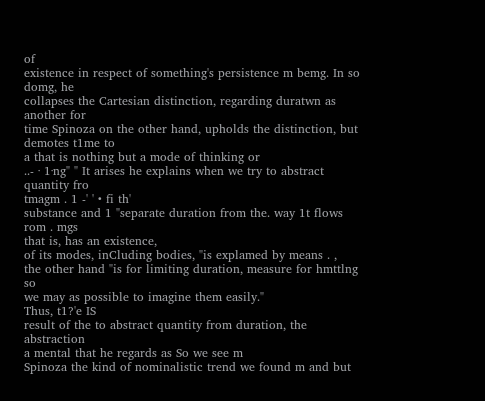of
existence in respect of something's persistence m bemg. In so domg, he
collapses the Cartesian distinction, regarding duratwn as another for
time Spinoza on the other hand, upholds the distinction, but demotes t1me to
a that is nothing but a mode of thinking or
..- · 1·ng" " It arises he explains when we try to abstract quantity fro
tmagm . 1 -' ' • fi th'
substance and 1 "separate duration from the. way 1t flows rom . mgs
that is, has an existence,
of its modes, inCluding bodies, "is explamed by means . ,
the other hand "is for limiting duration, measure for hmttlng so
we may as possible to imagine them easily."
Thus, t1?'e IS
result of the to abstract quantity from duration, the abstraction
a mental that he regards as So we see m
Spinoza the kind of nominalistic trend we found m and but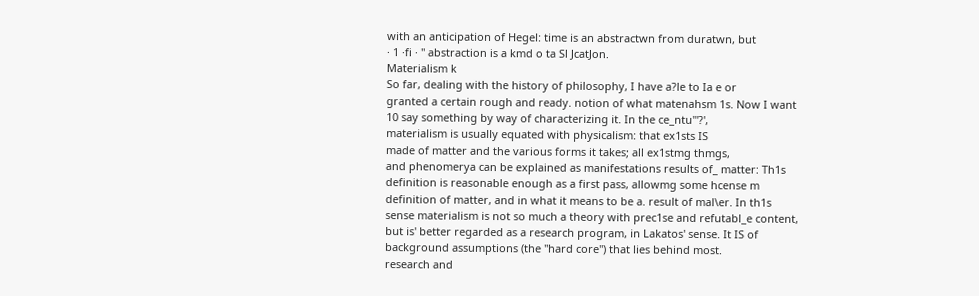with an anticipation of Hegel: time is an abstractwn from duratwn, but
· 1 ·fi · " abstraction is a kmd o ta Sl JcatJon.
Materialism k
So far, dealing with the history of philosophy, I have a?le to Ia e or
granted a certain rough and ready. notion of what matenahsm 1s. Now I want
10 say something by way of characterizing it. In the ce_ntu'"?',
materialism is usually equated with physicalism: that ex1sts IS
made of matter and the various forms it takes; all ex1stmg thmgs,
and phenomerya can be explained as manifestations results of_ matter: Th1s
definition is reasonable enough as a first pass, allowmg some hcense m
definition of matter, and in what it means to be a. result of mal\er. In th1s
sense materialism is not so much a theory with prec1se and refutabl_e content,
but is' better regarded as a research program, in Lakatos' sense. It IS of
background assumptions (the "hard core") that lies behind most.
research and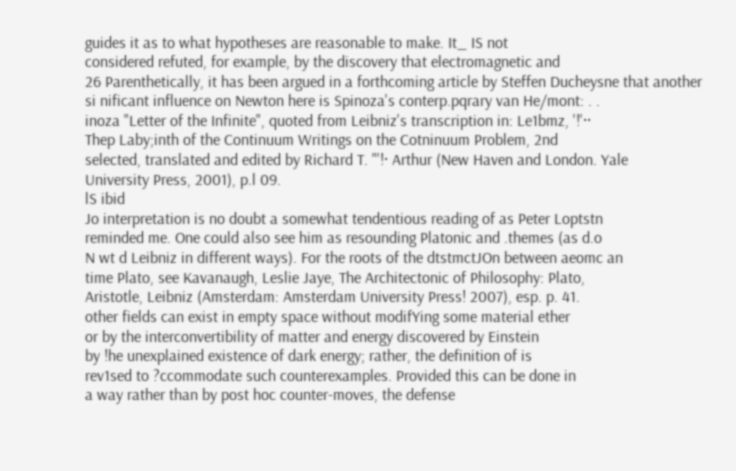guides it as to what hypotheses are reasonable to make. It_ IS not
considered refuted, for example, by the discovery that electromagnetic and
26 Parenthetically, it has been argued in a forthcoming article by Steffen Ducheysne that another
si nificant influence on Newton here is Spinoza's conterp.pqrary van He/mont: . .
inoza "Letter of the Infinite", quoted from Leibniz's transcription in: Le1bmz, '!'··
Thep Laby;inth of the Continuum Writings on the Cotninuum Problem, 2nd
selected, translated and edited by Richard T. "'!· Arthur (New Haven and London. Yale
University Press, 2001), p.l 09.
lS ibid
Jo interpretation is no doubt a somewhat tendentious reading of as Peter Loptstn
reminded me. One could also see him as resounding Platonic and .themes (as d.o
N wt d Leibniz in different ways). For the roots of the dtstmctJOn between aeomc an
time Plato, see Kavanaugh, Leslie Jaye, The Architectonic of Philosophy: Plato,
Aristotle, Leibniz (Amsterdam: Amsterdam University Press! 2007), esp. p. 41.
other fields can exist in empty space without modifYing some material ether
or by the interconvertibility of matter and energy discovered by Einstein
by !he unexplained existence of dark energy; rather, the definition of is
rev1sed to ?ccommodate such counterexamples. Provided this can be done in
a way rather than by post hoc counter-moves, the defense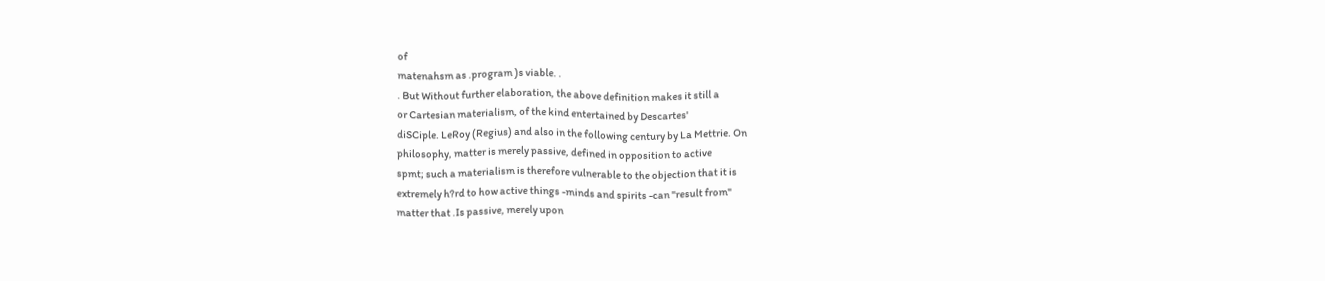of
matenahsm as .program )s viable. .
. But Without further elaboration, the above definition makes it still a
or Cartesian materialism, of the kind entertained by Descartes'
diSCiple. LeRoy (Regius) and also in the following century by La Mettrie. On
philosophy, matter is merely passive, defined in opposition to active
spmt; such a materialism is therefore vulnerable to the objection that it is
extremely h?rd to how active things -minds and spirits -can "result from"
matter that .Is passive, merely upon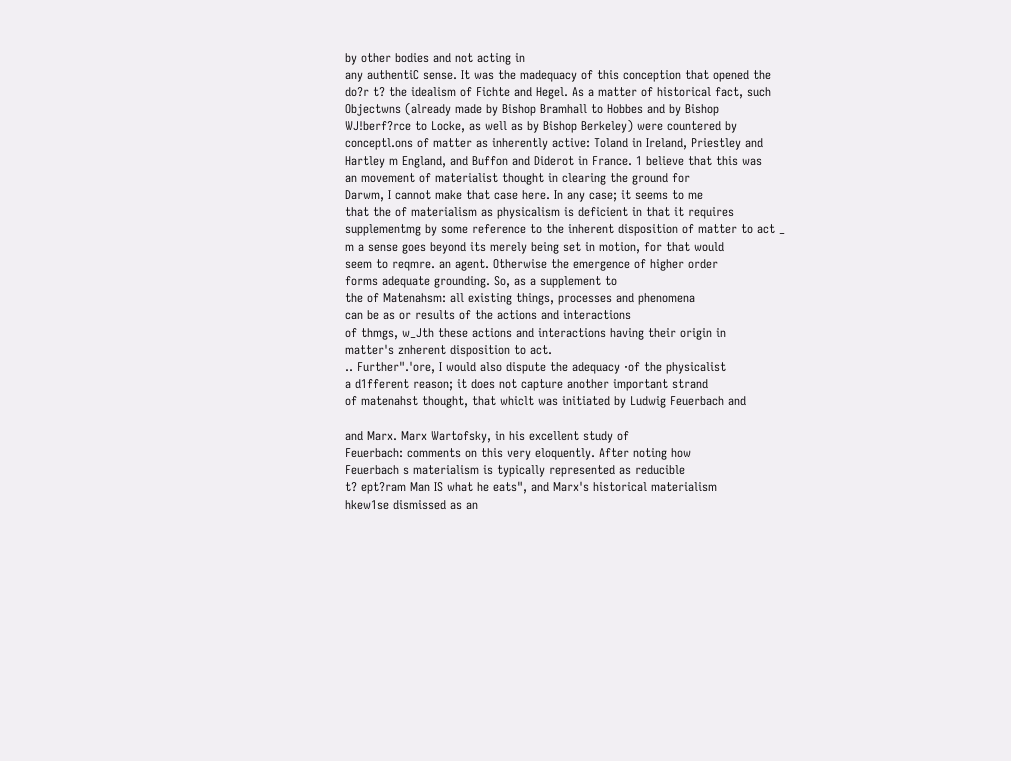by other bodies and not acting in
any authentiC sense. It was the madequacy of this conception that opened the
do?r t? the idealism of Fichte and Hegel. As a matter of historical fact, such
Objectwns (already made by Bishop Bramhall to Hobbes and by Bishop
WJ!berf?rce to Locke, as well as by Bishop Berkeley) were countered by
conceptl.ons of matter as inherently active: Toland in Ireland, Priestley and
Hartley m England, and Buffon and Diderot in France. 1 believe that this was
an movement of materialist thought in clearing the ground for
Darwm, I cannot make that case here. In any case; it seems to me
that the of materialism as physicalism is deficient in that it requires
supplementmg by some reference to the inherent disposition of matter to act _
m a sense goes beyond its merely being set in motion, for that would
seem to reqmre. an agent. Otherwise the emergence of higher order
forms adequate grounding. So, as a supplement to
the of Matenahsm: all existing things, processes and phenomena
can be as or results of the actions and interactions
of thmgs, w_Jth these actions and interactions having their origin in
matter's znherent disposition to act.
.. Further".'ore, I would also dispute the adequacy ·of the physicalist
a d1fferent reason; it does not capture another important strand
of matenahst thought, that whiclt was initiated by Ludwig Feuerbach and

and Marx. Marx Wartofsky, in his excellent study of
Feuerbach: comments on this very eloquently. After noting how
Feuerbach s materialism is typically represented as reducible
t? ept?ram Man IS what he eats", and Marx's historical materialism
hkew1se dismissed as an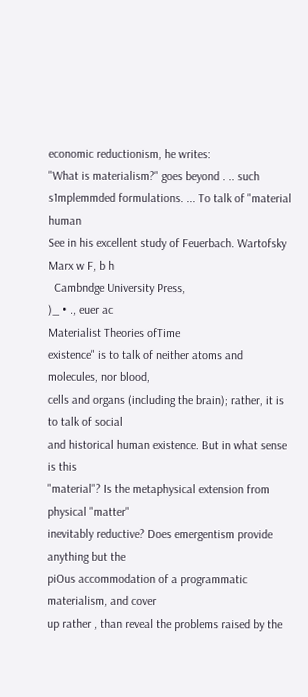economic reductionism, he writes:
"What is materialism?" goes beyond . .. such
s1mplemmded formulations. ... To talk of "material human
See in his excellent study of Feuerbach. Wartofsky Marx w F, b h
  Cambndge University Press,
)_ • ., euer ac
Materialist Theories ofTime
existence" is to talk of neither atoms and molecules, nor blood,
cells and organs (including the brain); rather, it is to talk of social
and historical human existence. But in what sense is this
"material"? Is the metaphysical extension from physical "matter"
inevitably reductive? Does emergentism provide anything but the
piOus accommodation of a programmatic materialism, and cover
up rather , than reveal the problems raised by the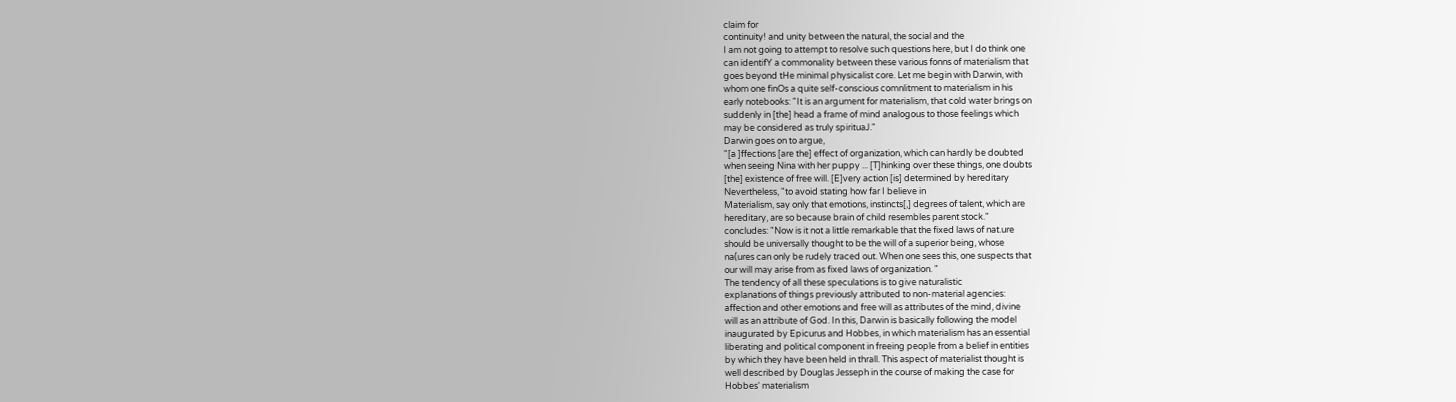claim for
continuity! and unity between the natural, the social and the
I am not going to attempt to resolve such questions here, but I do think one
can identifY a commonality between these various fonns of materialism that
goes beyond tHe minimal physicalist core. Let me begin with Darwin, with
whom one finOs a quite self-conscious comnlitment to materialism in his
early notebooks: "It is an argument for materialism, that cold water brings on
suddenly in [the] head a frame of mind analogous to those feelings which
may be considered as truly spirituaJ."
Darwin goes on to argue,
"[a ]ffections [are the] effect of organization, which can hardly be doubted
when seeing Nina with her puppy ... [T]hinking over these things, one doubts
[the] existence of free will. [E]very action [is] determined by hereditary
Nevertheless, "to avoid stating how far I believe in
Materialism, say only that emotions, instincts[,] degrees of talent, which are
hereditary, are so because brain of child resembles parent stock."
concludes: "Now is it not a little remarkable that the fixed laws of nat.ure
should be universally thought to be the will of a superior being, whose
na(ures can only be rudely traced out. When one sees this, one suspects that
our will may arise from as fixed laws of organization. "
The tendency of all these speculations is to give naturalistic
explanations of things previously attributed to non-material agencies:
affection and other emotions and free will as attributes of the mind, divine
will as an attribute of God. In this, Darwin is basically following the model
inaugurated by Epicurus and Hobbes, in which materialism has an essential
liberating and political component in freeing people from a belief in entities
by which they have been held in thrall. This aspect of materialist thought is
well described by Douglas Jesseph in the course of making the case for
Hobbes' materialism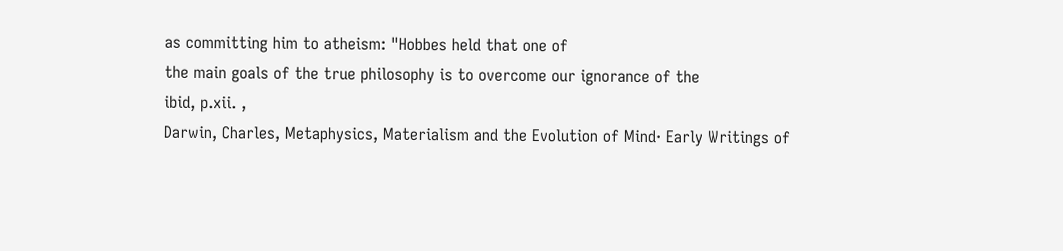as committing him to atheism: "Hobbes held that one of
the main goals of the true philosophy is to overcome our ignorance of the
ibid, p.xii. ,
Darwin, Charles, Metaphysics, Materialism and the Evolution of Mind· Early Writings of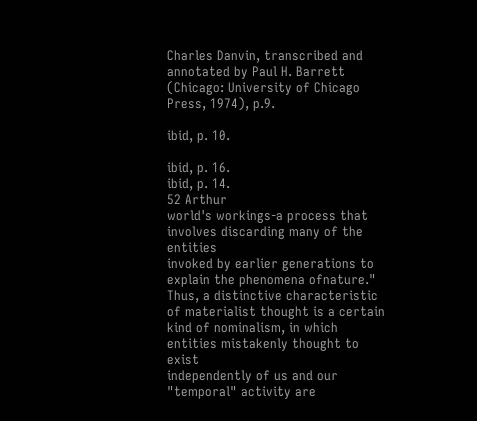Charles Danvin, transcribed and annotated by Paul H. Barrett (Chicago: University of Chicago
Press, 1974), p.9.

ibid, p. 10.

ibid, p. 16.
ibid, p. 14.
52 Arthur
world's workings-a process that involves discarding many of the entities
invoked by earlier generations to explain the phenomena ofnature."
Thus, a distinctive characteristic of materialist thought is a certain
kind of nominalism, in which entities mistakenly thought to exist
independently of us and our "temporal" activity are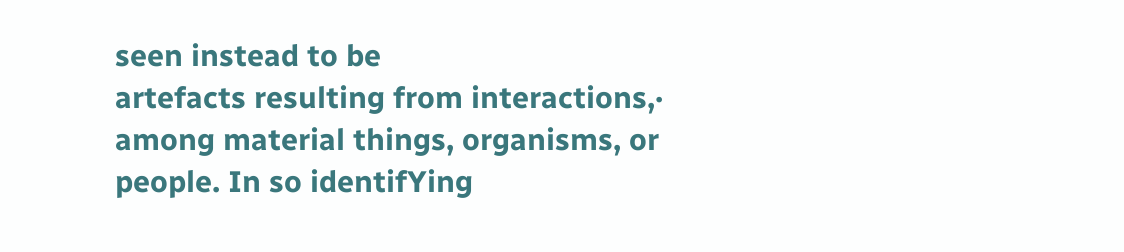seen instead to be
artefacts resulting from interactions,· among material things, organisms, or
people. In so identifYing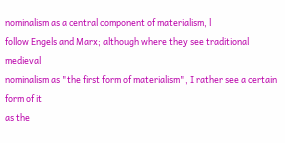nominalism as a central component of materialism, l
follow Engels and Marx; although where they see traditional medieval
nominalism as "the first form of materialism", I rather see a certain form of it
as the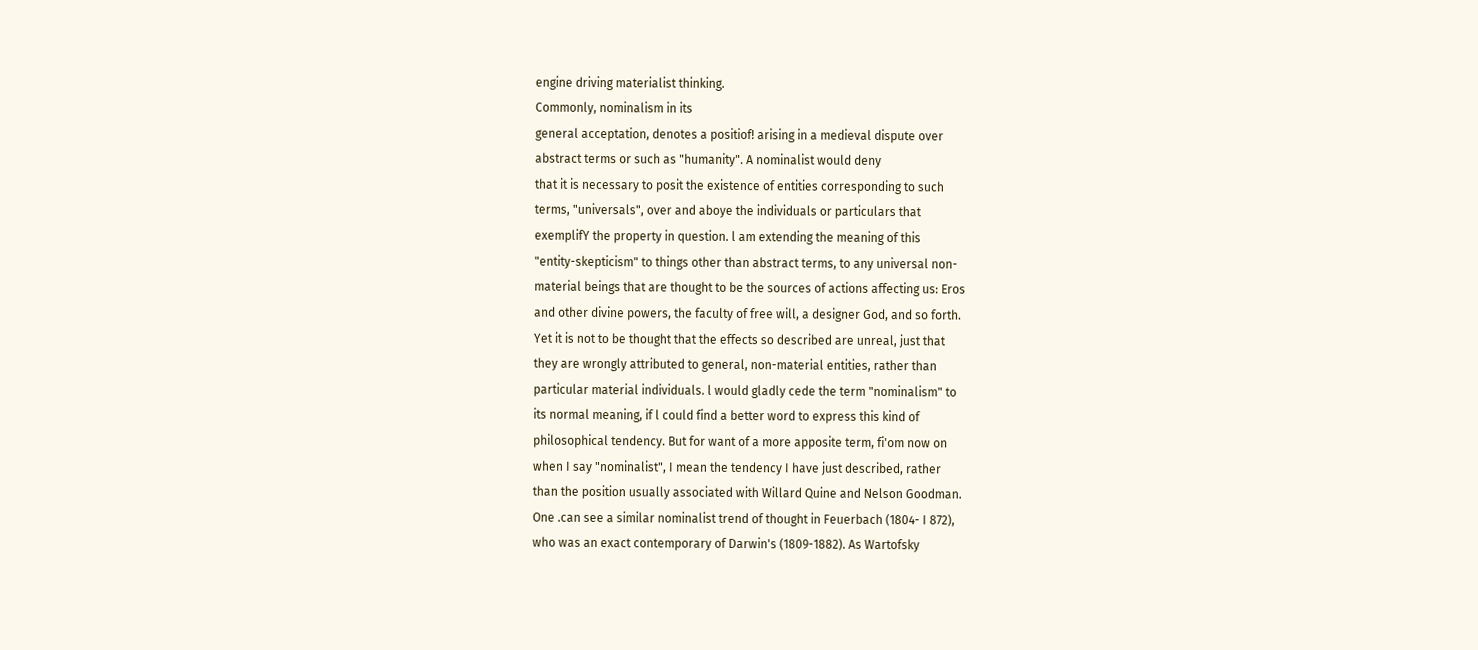engine driving materialist thinking.
Commonly, nominalism in its
general acceptation, denotes a positiof! arising in a medieval dispute over
abstract terms or such as "humanity". A nominalist would deny
that it is necessary to posit the existence of entities corresponding to such
terms, "universals", over and aboye the individuals or particulars that
exemplifY the property in question. l am extending the meaning of this
"entity-skepticism" to things other than abstract terms, to any universal non-
material beings that are thought to be the sources of actions affecting us: Eros
and other divine powers, the faculty of free will, a designer God, and so forth.
Yet it is not to be thought that the effects so described are unreal, just that
they are wrongly attributed to general, non-material entities, rather than
particular material individuals. l would gladly cede the term "nominalism" to
its normal meaning, if l could find a better word to express this kind of
philosophical tendency. But for want of a more apposite term, fi'om now on
when I say "nominalist", I mean the tendency I have just described, rather
than the position usually associated with Willard Quine and Nelson Goodman.
One .can see a similar nominalist trend of thought in Feuerbach (1804- I 872),
who was an exact contemporary of Darwin's (1809-1882). As Wartofsky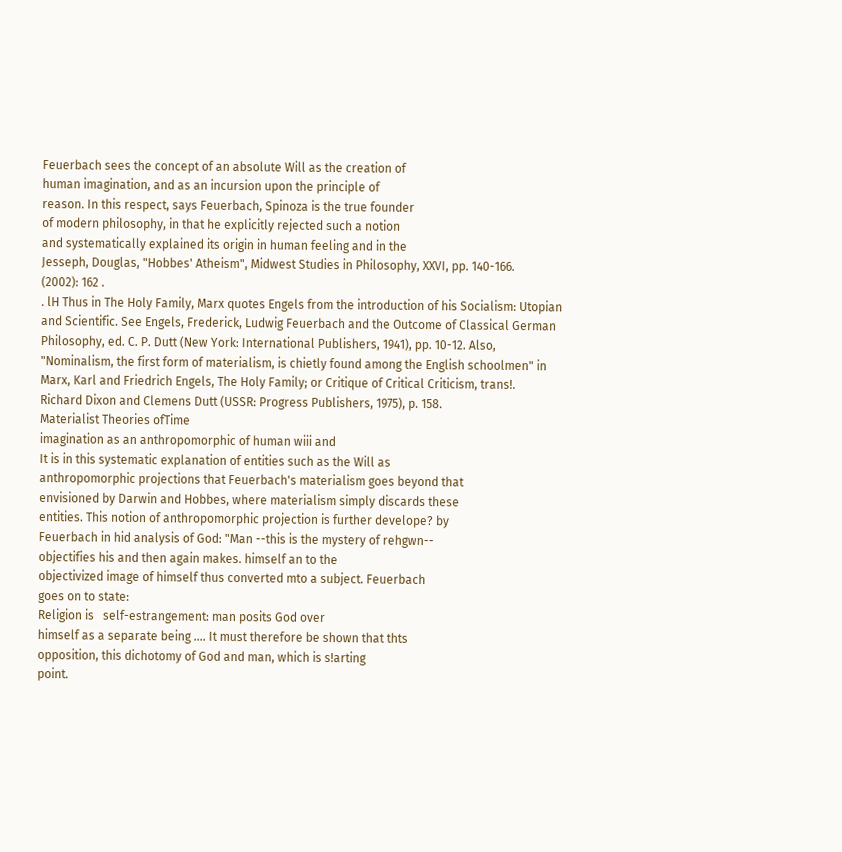Feuerbach sees the concept of an absolute Will as the creation of
human imagination, and as an incursion upon the principle of
reason. In this respect, says Feuerbach, Spinoza is the true founder
of modern philosophy, in that he explicitly rejected such a notion
and systematically explained its origin in human feeling and in the
Jesseph, Douglas, "Hobbes' Atheism", Midwest Studies in Philosophy, XXVI, pp. 140-166.
(2002): 162 .
. lH Thus in The Holy Family, Marx quotes Engels from the introduction of his Socialism: Utopian
and Scientific. See Engels, Frederick, Ludwig Feuerbach and the Outcome of Classical German
Philosophy, ed. C. P. Dutt (New York: International Publishers, 1941), pp. 10-12. Also,
"Nominalism, the first form of materialism, is chietly found among the English schoolmen" in
Marx, Karl and Friedrich Engels, The Holy Family; or Critique of Critical Criticism, trans!.
Richard Dixon and Clemens Dutt (USSR: Progress Publishers, 1975), p. 158.
Materialist Theories ofTime
imagination as an anthropomorphic of human wiii and
It is in this systematic explanation of entities such as the Will as
anthropomorphic projections that Feuerbach's materialism goes beyond that
envisioned by Darwin and Hobbes, where materialism simply discards these
entities. This notion of anthropomorphic projection is further develope? by
Feuerbach in hid analysis of God: "Man --this is the mystery of rehgwn--
objectifies his and then again makes. himself an to the
objectivized image of himself thus converted mto a subject. Feuerbach
goes on to state:
Religion is   self-estrangement: man posits God over
himself as a separate being .... It must therefore be shown that thts
opposition, this dichotomy of God and man, which is s!arting
point.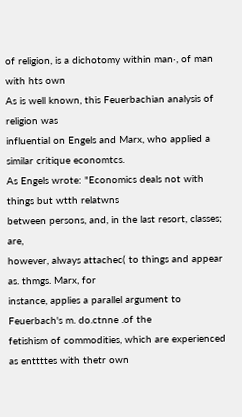of religion, is a dichotomy within man·, of man with hts own
As is well known, this Feuerbachian analysis of religion was
influential on Engels and Marx, who applied a similar critique economtcs.
As Engels wrote: "Economics deals not with things but wtth relatwns
between persons, and, in the last resort, classes; are,
however, always attachec( to things and appear as. thmgs. Marx, for
instance, applies a parallel argument to Feuerbach's m. do.ctnne .of the
fetishism of commodities, which are experienced as enttttes with thetr own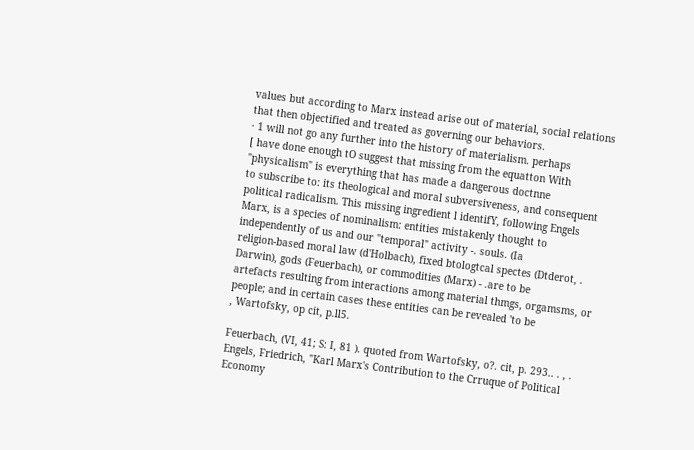values but according to Marx instead arise out of material, social relations
that then objectified and treated as governing our behaviors.
· 1 will not go any further into the history of materialism. perhaps
[ have done enough tO suggest that missing from the equatton With
"physicalism" is everything that has made a dangerous doctnne
to subscribe to: its theological and moral subversiveness, and consequent
political radicalism. This missing ingredient l identifY, following Engels
Marx, is a species of nominalism: entities mistakenly thought to
independently of us and our "temporal" activity -. souls. (Ia
religion-based moral law (d'Holbach), fixed btologtcal spectes (Dtderot, .
Darwin), gods (Feuerbach), or commodities (Marx) - .are to be
artefacts resulting from interactions among material thmgs, orgamsms, or
people; and in certain cases these entities can be revealed 'to be
, Wartofsky, op cit, p.ll5.

Feuerbach, (VI, 41; S: I, 81 ). quoted from Wartofsky, o?. cit, p. 293.. . , .
Engels, Friedrich, "Karl Marx's Contribution to the Crruque of Political Economy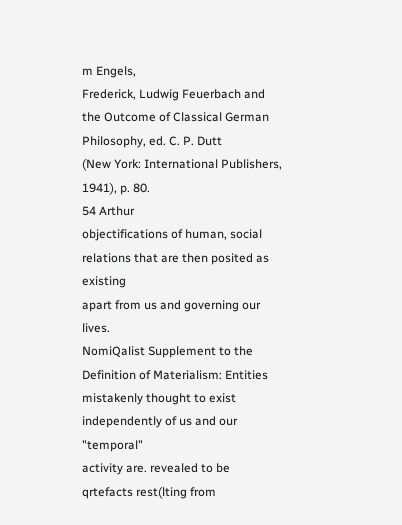m Engels,
Frederick, Ludwig Feuerbach and the Outcome of Classical German Philosophy, ed. C. P. Dutt
(New York: International Publishers, 1941), p. 80.
54 Arthur
objectifications of human, social relations that are then posited as existing
apart from us and governing our lives.
NomiQalist Supplement to the Definition of Materialism: Entities
mistakenly thought to exist independently of us and our "temporal"
activity are. revealed to be qrtefacts rest(lting from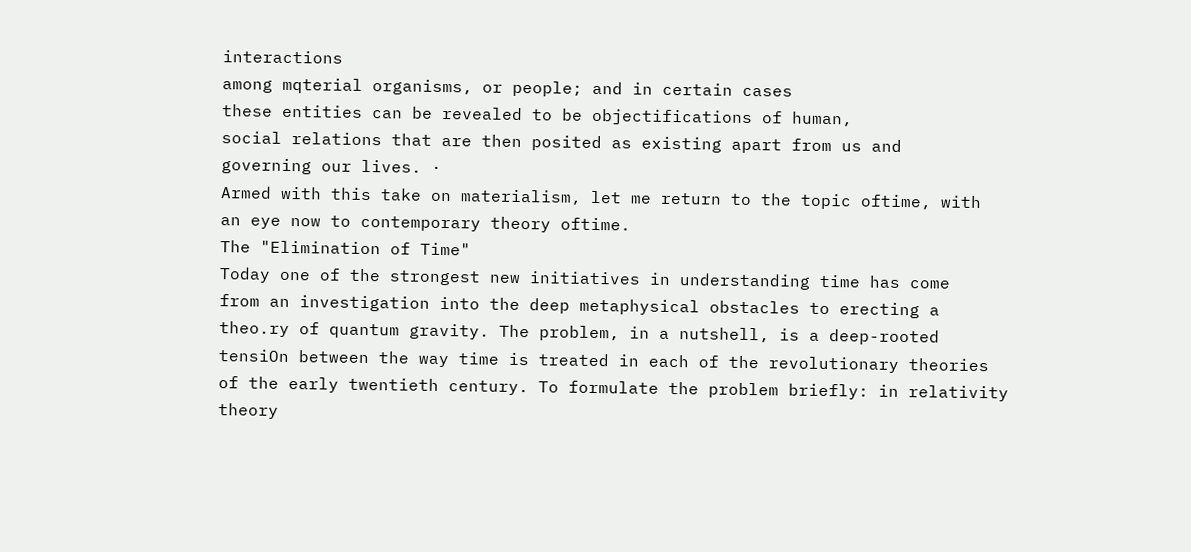interactions
among mqterial organisms, or people; and in certain cases
these entities can be revealed to be objectifications of human,
social relations that are then posited as existing apart from us and
governing our lives. ·
Armed with this take on materialism, let me return to the topic oftime, with
an eye now to contemporary theory oftime.
The "Elimination of Time"
Today one of the strongest new initiatives in understanding time has come
from an investigation into the deep metaphysical obstacles to erecting a
theo.ry of quantum gravity. The problem, in a nutshell, is a deep-rooted
tensiOn between the way time is treated in each of the revolutionary theories
of the early twentieth century. To formulate the problem briefly: in relativity
theory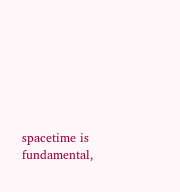spacetime is fundamental,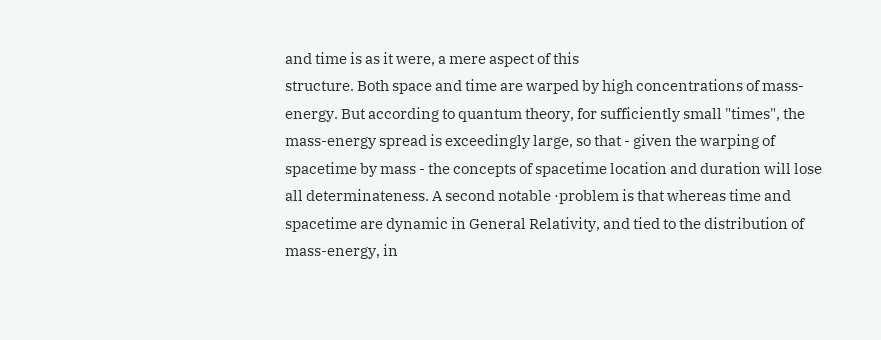and time is as it were, a mere aspect of this
structure. Both space and time are warped by high concentrations of mass-
energy. But according to quantum theory, for sufficiently small "times", the
mass-energy spread is exceedingly large, so that - given the warping of
spacetime by mass - the concepts of spacetime location and duration will lose
all determinateness. A second notable ·problem is that whereas time and
spacetime are dynamic in General Relativity, and tied to the distribution of
mass-energy, in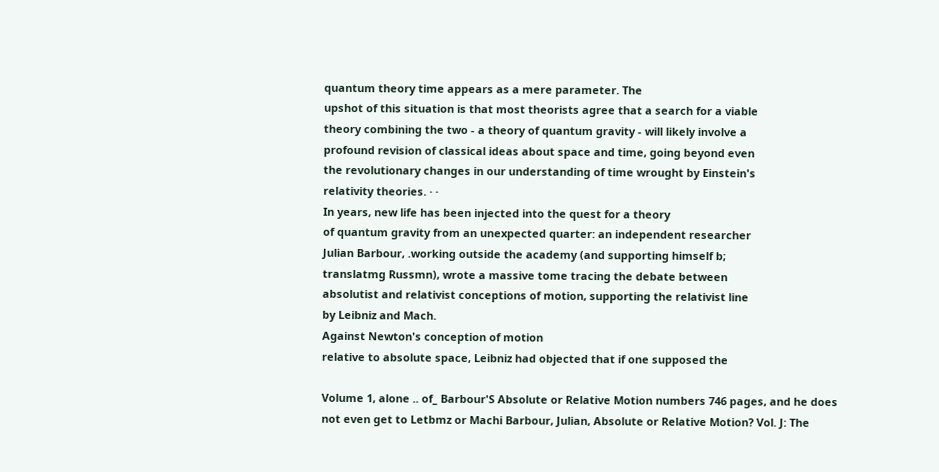quantum theory time appears as a mere parameter. The
upshot of this situation is that most theorists agree that a search for a viable
theory combining the two - a theory of quantum gravity - will likely involve a
profound revision of classical ideas about space and time, going beyond even
the revolutionary changes in our understanding of time wrought by Einstein's
relativity theories. · ·
In years, new life has been injected into the quest for a theory
of quantum gravity from an unexpected quarter: an independent researcher
Julian Barbour, .working outside the academy (and supporting himself b;
translatmg Russmn), wrote a massive tome tracing the debate between
absolutist and relativist conceptions of motion, supporting the relativist line
by Leibniz and Mach.
Against Newton's conception of motion
relative to absolute space, Leibniz had objected that if one supposed the

Volume 1, alone .. of_ Barbour'S Absolute or Relative Motion numbers 746 pages, and he does
not even get to Letbmz or Machi Barbour, Julian, Absolute or Relative Motion? Vol. J: The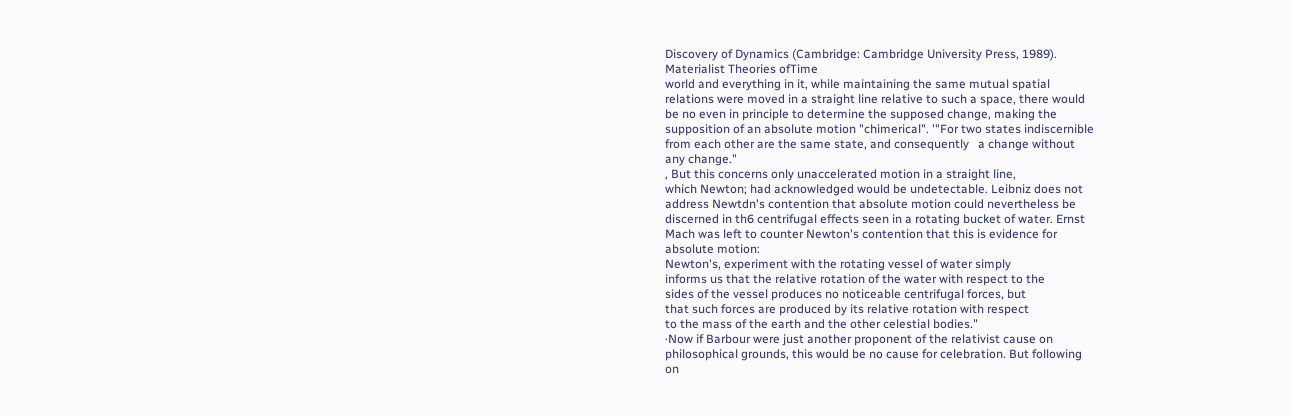Discovery of Dynamics (Cambridge: Cambridge University Press, 1989).
Materialist Theories ofTime
world and everything in it, while maintaining the same mutual spatial
relations were moved in a straight line relative to such a space, there would
be no even in principle to determine the supposed change, making the
supposition of an absolute motion "chimerical". '"For two states indiscernible
from each other are the same state, and consequently   a change without
any change."
, But this concerns only unaccelerated motion in a straight line,
which Newton; had acknowledged would be undetectable. Leibniz does not
address Newtdn's contention that absolute motion could nevertheless be
discerned in th6 centrifugal effects seen in a rotating bucket of water. Ernst
Mach was left to counter Newton's contention that this is evidence for
absolute motion:
Newton's, experiment with the rotating vessel of water simply
informs us that the relative rotation of the water with respect to the
sides of the vessel produces no noticeable centrifugal forces, but
that such forces are produced by its relative rotation with respect
to the mass of the earth and the other celestial bodies."
·Now if Barbour were just another proponent of the relativist cause on
philosophical grounds, this would be no cause for celebration. But following
on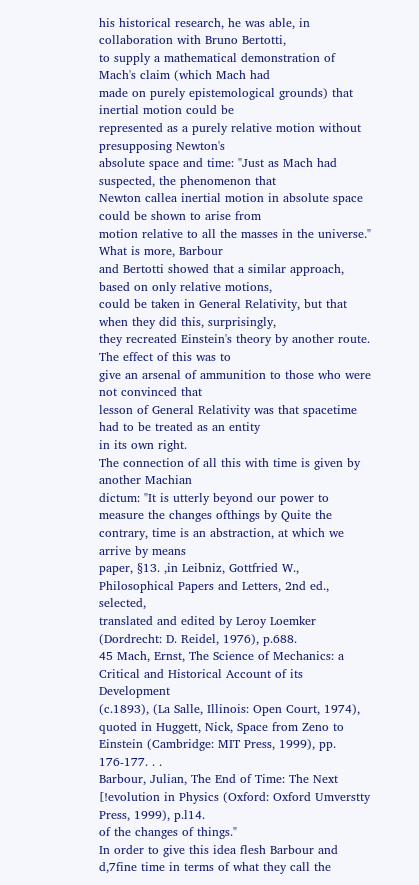his historical research, he was able, in collaboration with Bruno Bertotti,
to supply a mathematical demonstration of Mach's claim (which Mach had
made on purely epistemological grounds) that inertial motion could be
represented as a purely relative motion without presupposing Newton's
absolute space and time: "Just as Mach had suspected, the phenomenon that
Newton callea inertial motion in absolute space could be shown to arise from
motion relative to all the masses in the universe."
What is more, Barbour
and Bertotti showed that a similar approach, based on only relative motions,
could be taken in General Relativity, but that when they did this, surprisingly,
they recreated Einstein's theory by another route. The effect of this was to
give an arsenal of ammunition to those who were not convinced that
lesson of General Relativity was that spacetime had to be treated as an entity
in its own right.
The connection of all this with time is given by another Machian
dictum: "It is utterly beyond our power to measure the changes ofthings by Quite the contrary, time is an abstraction, at which we arrive by means
paper, §13. ,in Leibniz, Gottfried W., Philosophical Papers and Letters, 2nd ed., selected,
translated and edited by Leroy Loemker (Dordrecht: D. Reidel, 1976), p.688.
45 Mach, Ernst, The Science of Mechanics: a Critical and Historical Account of its Development
(c.1893), (La Salle, Illinois: Open Court, 1974), quoted in Huggett, Nick, Space from Zeno to
Einstein (Cambridge: MIT Press, 1999), pp. 176-177. . .
Barbour, Julian, The End of Time: The Next [!evolution in Physics (Oxford: Oxford Umverstty
Press, 1999), p.l14.
of the changes of things."
In order to give this idea flesh Barbour and
d,7fine time in terms of what they call the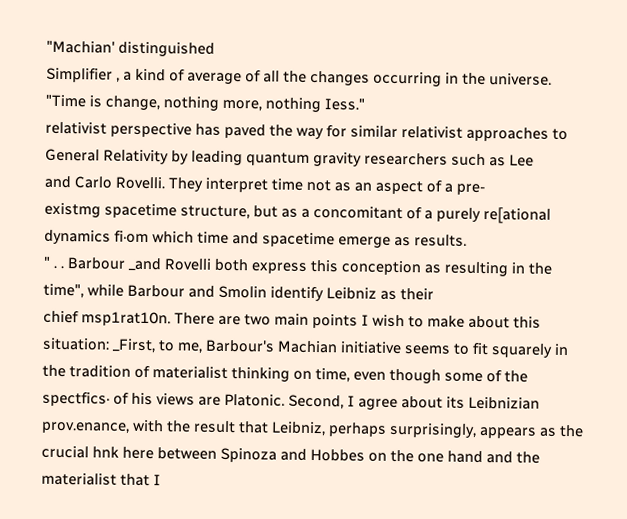"Machian' distinguished
Simplifier , a kind of average of all the changes occurring in the universe.
"Time is change, nothing more, nothing Iess."
relativist perspective has paved the way for similar relativist approaches to
General Relativity by leading quantum gravity researchers such as Lee
and Carlo Rovelli. They interpret time not as an aspect of a pre-
existmg spacetime structure, but as a concomitant of a purely re[ational
dynamics fi·om which time and spacetime emerge as results.
" . . Barbour _and Rovelli both express this conception as resulting in the
time", while Barbour and Smolin identify Leibniz as their
chief msp1rat10n. There are two main points I wish to make about this
situation: _First, to me, Barbour's Machian initiative seems to fit squarely in
the tradition of materialist thinking on time, even though some of the
spectfics· of his views are Platonic. Second, I agree about its Leibnizian
prov.enance, with the result that Leibniz, perhaps surprisingly, appears as the
crucial hnk here between Spinoza and Hobbes on the one hand and the
materialist that I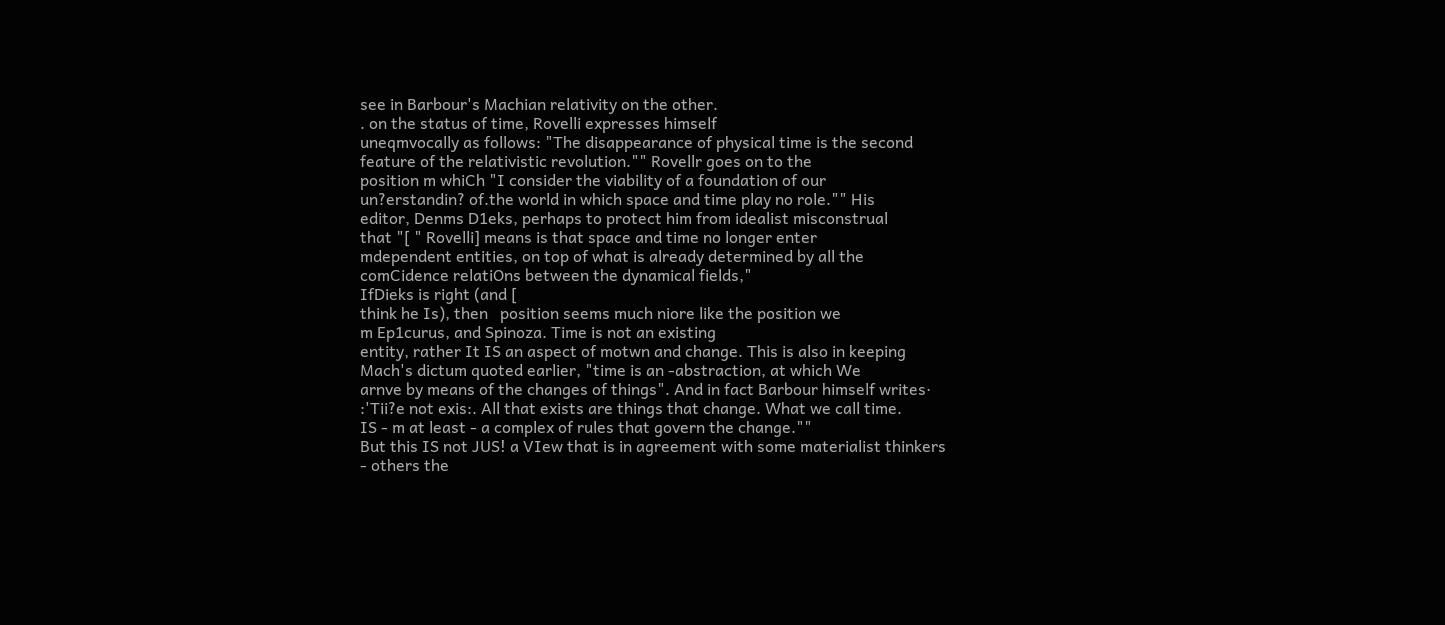see in Barbour's Machian relativity on the other.
. on the status of time, Rovelli expresses himself
uneqmvocally as follows: "The disappearance of physical time is the second
feature of the relativistic revolution."" Rovellr goes on to the
position m whiCh "I consider the viability of a foundation of our
un?erstandin? of.the world in which space and time play no role."" His
editor, Denms D1eks, perhaps to protect him from idealist misconstrual
that "[ " Rovelli] means is that space and time no longer enter
mdependent entities, on top of what is already determined by all the
comCidence relatiOns between the dynamical fields,"
IfDieks is right (and [
think he Is), then   position seems much niore like the position we
m Ep1curus, and Spinoza. Time is not an existing
entity, rather It IS an aspect of motwn and change. This is also in keeping
Mach's dictum quoted earlier, "time is an -abstraction, at which We
arnve by means of the changes of things". And in fact Barbour himself writes·
:'Tii?e not exis:. All that exists are things that change. What we call time.
IS - m at least - a complex of rules that govern the change.""
But this IS not JUS! a VIew that is in agreement with some materialist thinkers
- others the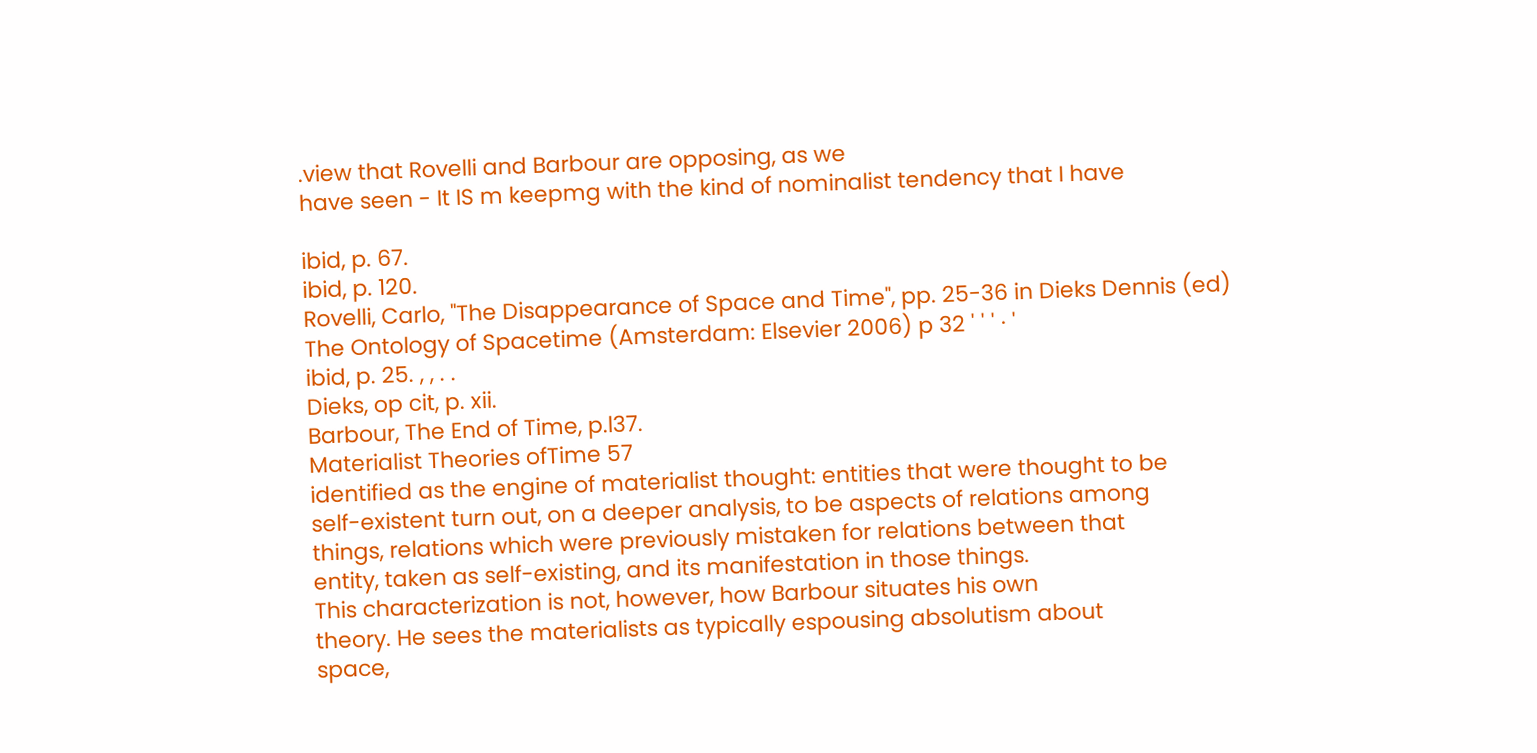.view that Rovelli and Barbour are opposing, as we
have seen - It IS m keepmg with the kind of nominalist tendency that I have

ibid, p. 67.
ibid, p. 120.
Rovelli, Carlo, "The Disappearance of Space and Time", pp. 25-36 in Dieks Dennis (ed)
The Ontology of Spacetime (Amsterdam: Elsevier 2006) p 32 ' ' ' · '
ibid, p. 25. , , . .
Dieks, op cit, p. xii.
Barbour, The End of Time, p.l37.
Materialist Theories ofTime 57
identified as the engine of materialist thought: entities that were thought to be
self-existent turn out, on a deeper analysis, to be aspects of relations among
things, relations which were previously mistaken for relations between that
entity, taken as self-existing, and its manifestation in those things.
This characterization is not, however, how Barbour situates his own
theory. He sees the materialists as typically espousing absolutism about
space,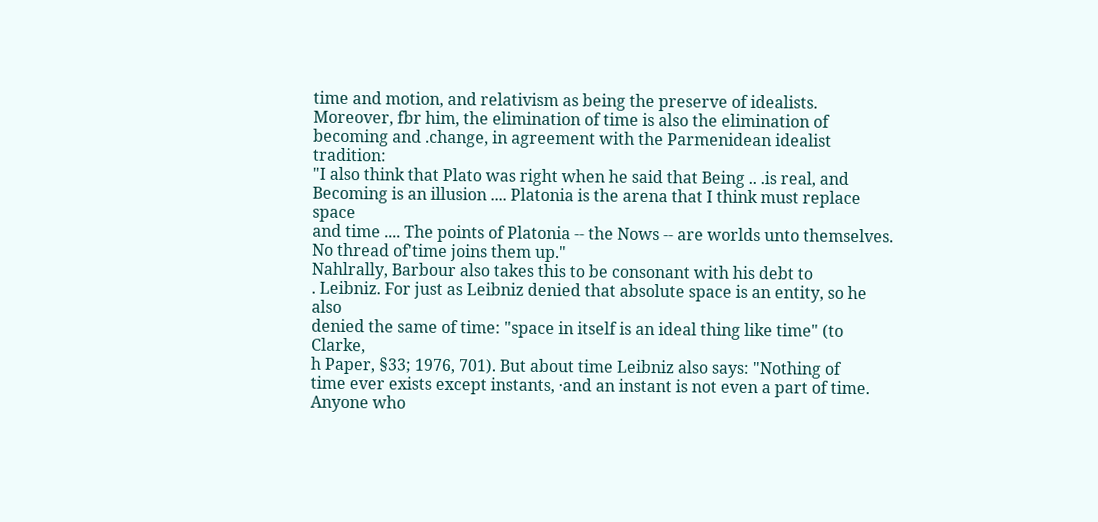time and motion, and relativism as being the preserve of idealists.
Moreover, fbr him, the elimination of time is also the elimination of
becoming and .change, in agreement with the Parmenidean idealist tradition:
"I also think that Plato was right when he said that Being .. .is real, and
Becoming is an illusion .... Platonia is the arena that I think must replace space
and time .... The points of Platonia -- the Nows -- are worlds unto themselves.
No thread of'time joins them up."
Nahlrally, Barbour also takes this to be consonant with his debt to
. Leibniz. For just as Leibniz denied that absolute space is an entity, so he also
denied the same of time: "space in itself is an ideal thing like time" (to Clarke,
h Paper, §33; 1976, 701). But about time Leibniz also says: "Nothing of
time ever exists except instants, ·and an instant is not even a part of time.
Anyone who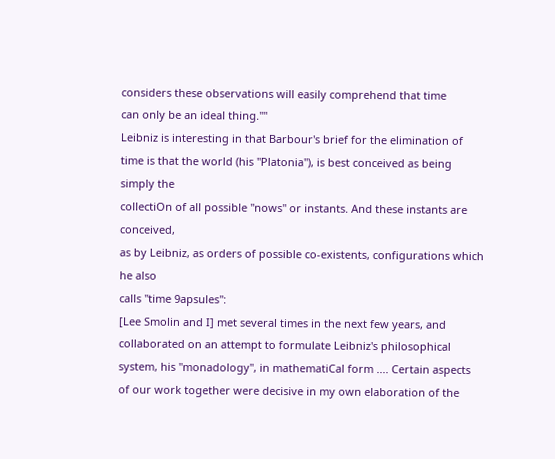considers these observations will easily comprehend that time
can only be an ideal thing.""
Leibniz is interesting in that Barbour's brief for the elimination of
time is that the world (his "Platonia"), is best conceived as being simply the
collectiOn of all possible "nows" or instants. And these instants are conceived,
as by Leibniz, as orders of possible co-existents, configurations which he also
calls "time 9apsules":
[Lee Smolin and I] met several times in the next few years, and
collaborated on an attempt to formulate Leibniz's philosophical
system, his "monadology", in mathematiCal form .... Certain aspects
of our work together were decisive in my own elaboration of the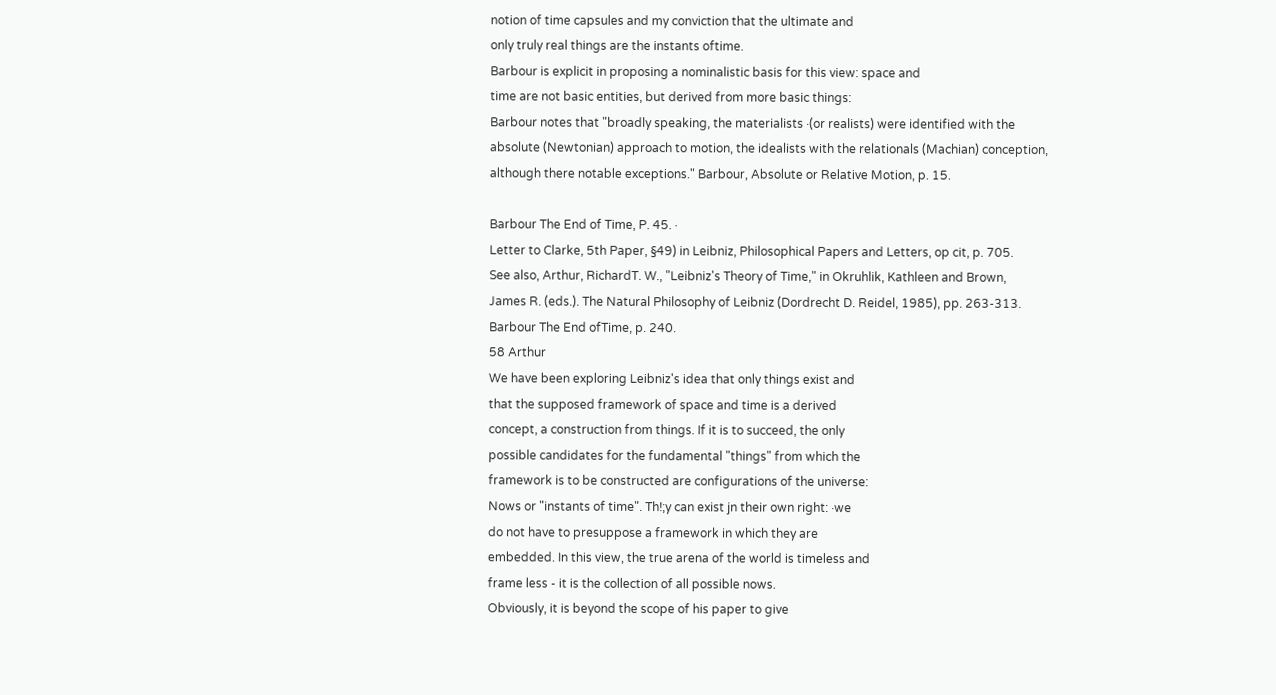notion of time capsules and my conviction that the ultimate and
only truly real things are the instants oftime.
Barbour is explicit in proposing a nominalistic basis for this view: space and
time are not basic entities, but derived from more basic things:
Barbour notes that "broadly speaking, the materialists ·(or realists) were identified with the
absolute (Newtonian) approach to motion, the idealists with the relationals (Machian) conception,
although there notable exceptions." Barbour, Absolute or Relative Motion, p. 15.

Barbour The End of Time, P. 45. ·
Letter to Clarke, 5th Paper, §49) in Leibniz, Philosophical Papers and Letters, op cit, p. 705.
See also, Arthur, RichardT. W., "Leibniz's Theory of Time," in Okruhlik, Kathleen and Brown,
James R. (eds.). The Natural Philosophy of Leibniz (Dordrecht D. Reidel, 1985), pp. 263-313.
Barbour The End ofTime, p. 240.
58 Arthur
We have been exploring Leibniz's idea that only things exist and
that the supposed framework of space and time is a derived
concept, a construction from things. If it is to succeed, the only
possible candidates for the fundamental "things" from which the
framework is to be constructed are configurations of the universe:
Nows or "instants of time". Th!;y can exist jn their own right: ·we
do not have to presuppose a framework in which they are
embedded. In this view, the true arena of the world is timeless and
frame less - it is the collection of all possible nows.
Obviously, it is beyond the scope of his paper to give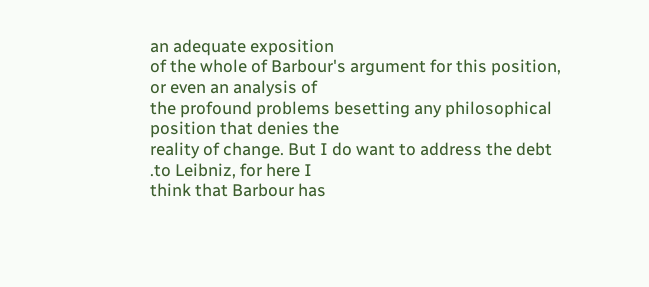an adequate exposition
of the whole of Barbour's argument for this position, or even an analysis of
the profound problems besetting any philosophical position that denies the
reality of change. But I do want to address the debt .to Leibniz, for here I
think that Barbour has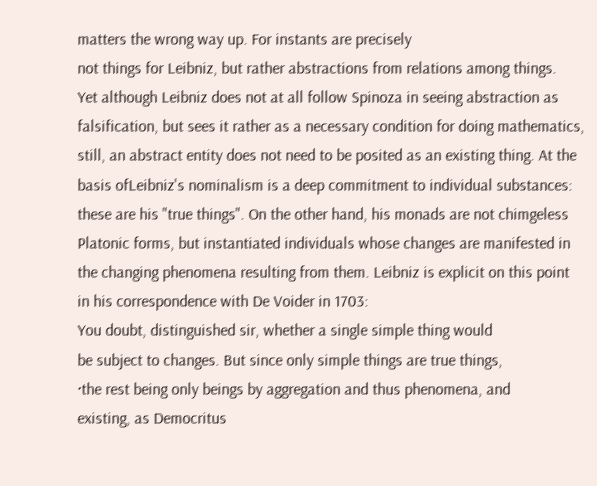matters the wrong way up. For instants are precisely
not things for Leibniz, but rather abstractions from relations among things.
Yet although Leibniz does not at all follow Spinoza in seeing abstraction as
falsification, but sees it rather as a necessary condition for doing mathematics,
still, an abstract entity does not need to be posited as an existing thing. At the
basis ofLeibniz's nominalism is a deep commitment to individual substances:
these are his "true things". On the other hand, his monads are not chimgeless
Platonic forms, but instantiated individuals whose changes are manifested in
the changing phenomena resulting from them. Leibniz is explicit on this point
in his correspondence with De Voider in 1703:
You doubt, distinguished sir, whether a single simple thing would
be subject to changes. But since only simple things are true things,
·the rest being only beings by aggregation and thus phenomena, and
existing, as Democritus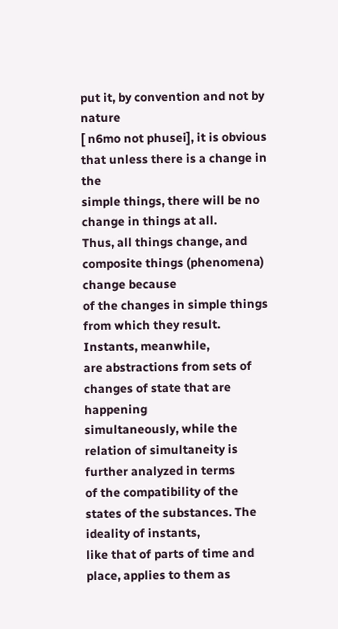put it, by convention and not by nature
[ n6mo not phusei], it is obvious that unless there is a change in the
simple things, there will be no change in things at all.
Thus, all things change, and composite things (phenomena) change because
of the changes in simple things from which they result. Instants, meanwhile,
are abstractions from sets of changes of state that are happening
simultaneously, while the relation of simultaneity is further analyzed in terms
of the compatibility of the states of the substances. The ideality of instants,
like that of parts of time and place, applies to them as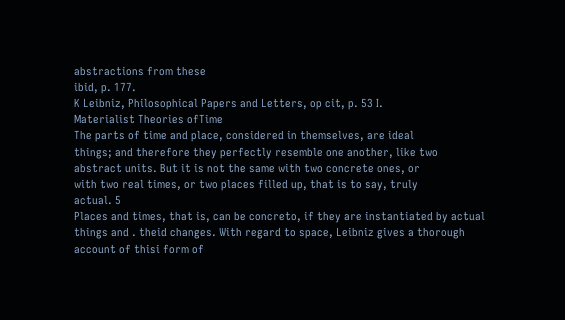abstractions from these
ibid, p. 177.
K Leibniz, Philosophical Papers and Letters, op cit, p. 53 I.
Materialist Theories ofTime
The parts of time and place, considered in themselves, are ideal
things; and therefore they perfectly resemble one another, like two
abstract units. But it is not the same with two concrete ones, or
with two real times, or two places filled up, that is to say, truly
actual. 5
Places and times, that is, can be concreto, if they are instantiated by actual
things and . theid changes. With regard to space, Leibniz gives a thorough
account of thisi form of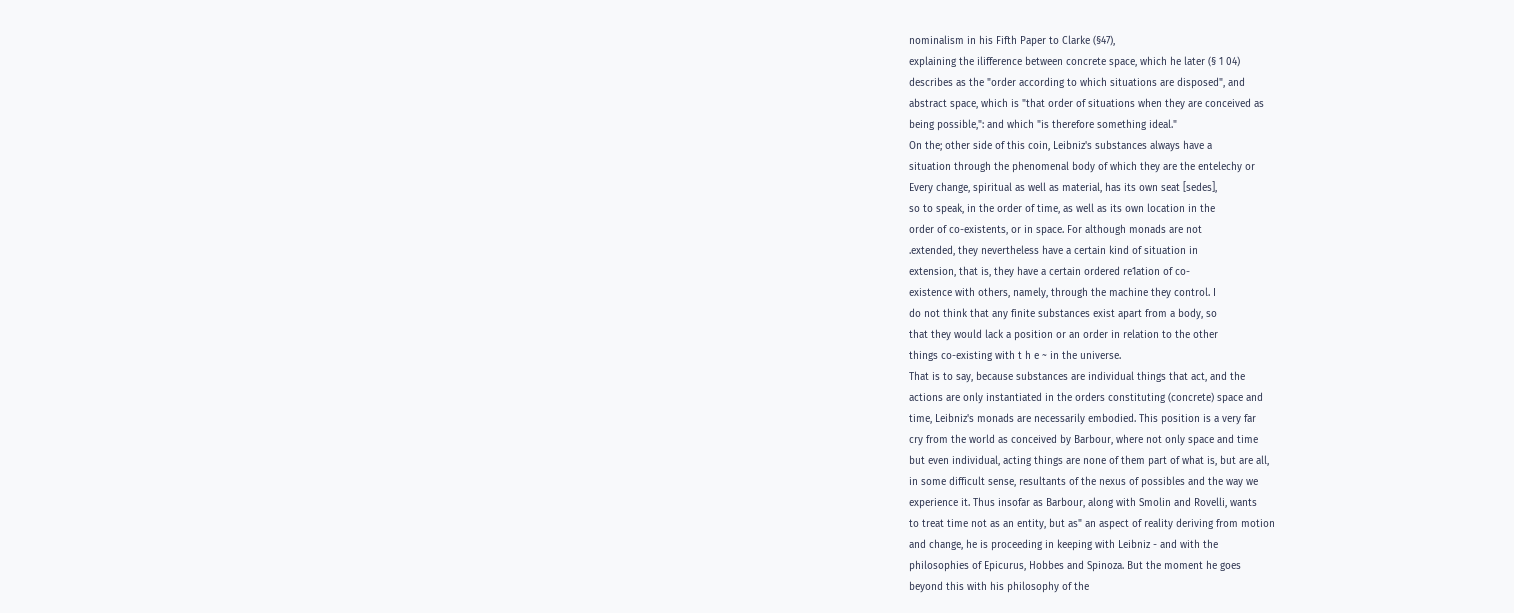nominalism in his Fifth Paper to Clarke (§47),
explaining the ilifference between concrete space, which he later (§ 1 04)
describes as the "order according to which situations are disposed", and
abstract space, which is "that order of situations when they are conceived as
being possible,": and which "is therefore something ideal."
On the; other side of this coin, Leibniz's substances always have a
situation through the phenomenal body of which they are the entelechy or
Every change, spiritual as well as material, has its own seat [sedes],
so to speak, in the order of time, as well as its own location in the
order of co-existents, or in space. For although monads are not
.extended, they nevertheless have a certain kind of situation in
extension, that is, they have a certain ordered re1ation of co-
existence with others, namely, through the machine they control. I
do not think that any finite substances exist apart from a body, so
that they would lack a position or an order in relation to the other
things co-existing with t h e ~ in the universe.
That is to say, because substances are individual things that act, and the
actions are only instantiated in the orders constituting (concrete) space and
time, Leibniz's monads are necessarily embodied. This position is a very far
cry from the world as conceived by Barbour, where not only space and time
but even individual, acting things are none of them part of what is, but are all,
in some difficult sense, resultants of the nexus of possibles and the way we
experience it. Thus insofar as Barbour, along with Smolin and Rovelli, wants
to treat time not as an entity, but as" an aspect of reality deriving from motion
and change, he is proceeding in keeping with Leibniz - and with the
philosophies of Epicurus, Hobbes and Spinoza. But the moment he goes
beyond this with his philosophy of the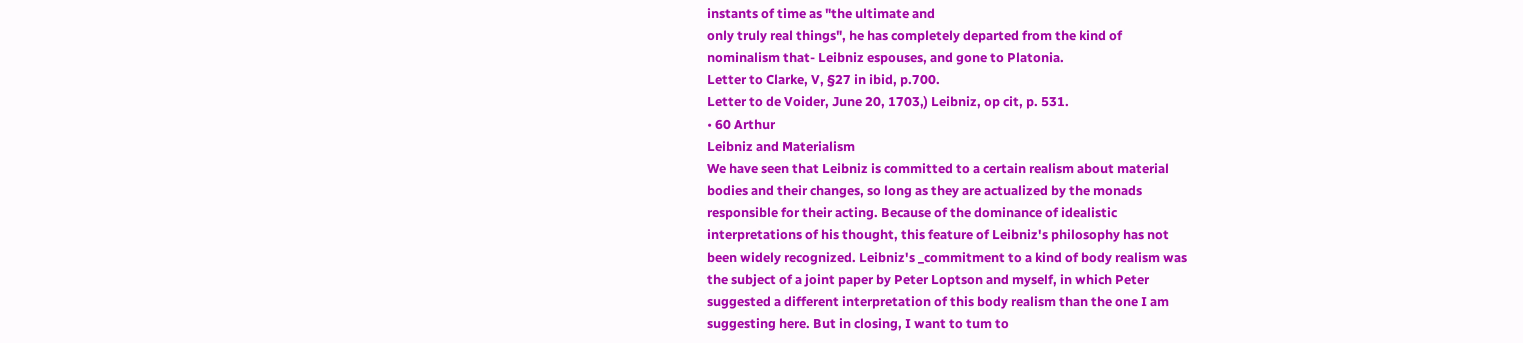instants of time as "the ultimate and
only truly real things", he has completely departed from the kind of
nominalism that- Leibniz espouses, and gone to Platonia.
Letter to Clarke, V, §27 in ibid, p.700.
Letter to de Voider, June 20, 1703,) Leibniz, op cit, p. 531.
• 60 Arthur
Leibniz and Materialism
We have seen that Leibniz is committed to a certain realism about material
bodies and their changes, so long as they are actualized by the monads
responsible for their acting. Because of the dominance of idealistic
interpretations of his thought, this feature of Leibniz's philosophy has not
been widely recognized. Leibniz's _commitment to a kind of body realism was
the subject of a joint paper by Peter Loptson and myself, in which Peter
suggested a different interpretation of this body realism than the one I am
suggesting here. But in closing, I want to tum to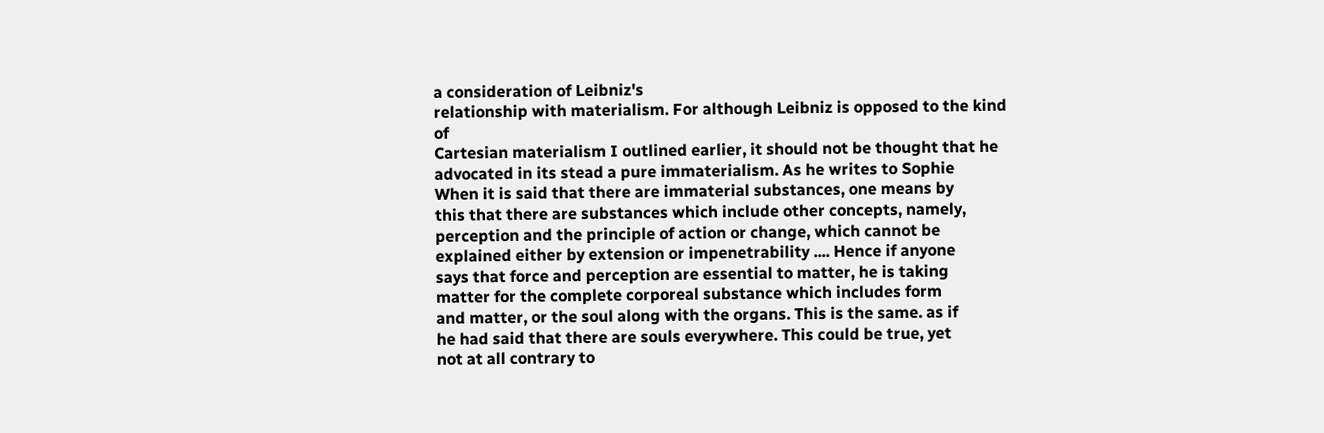a consideration of Leibniz's
relationship with materialism. For although Leibniz is opposed to the kind of
Cartesian materialism I outlined earlier, it should not be thought that he
advocated in its stead a pure immaterialism. As he writes to Sophie
When it is said that there are immaterial substances, one means by
this that there are substances which include other concepts, namely,
perception and the principle of action or change, which cannot be
explained either by extension or impenetrability .... Hence if anyone
says that force and perception are essential to matter, he is taking
matter for the complete corporeal substance which includes form
and matter, or the soul along with the organs. This is the same. as if
he had said that there are souls everywhere. This could be true, yet
not at all contrary to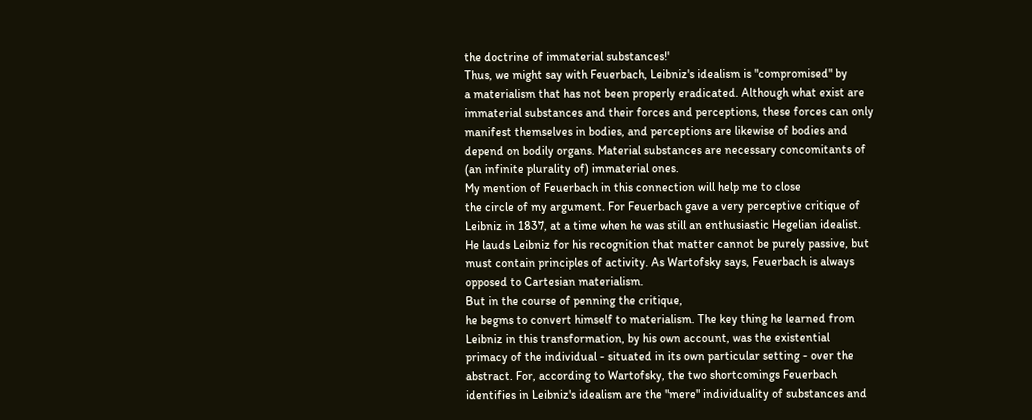the doctrine of immaterial substances!'
Thus, we might say with Feuerbach, Leibniz's idealism is "compromised" by
a materialism that has not been properly eradicated. Although what exist are
immaterial substances and their forces and perceptions, these forces can only
manifest themselves in bodies, and perceptions are likewise of bodies and
depend on bodily organs. Material substances are necessary concomitants of
(an infinite plurality of) immaterial ones.
My mention of Feuerbach in this connection will help me to close
the circle of my argument. For Feuerbach gave a very perceptive critique of
Leibniz in 1837, at a time when he was still an enthusiastic Hegelian idealist.
He lauds Leibniz for his recognition that matter cannot be purely passive, but
must contain principles of activity. As Wartofsky says, Feuerbach is always
opposed to Cartesian materialism.
But in the course of penning the critique,
he begms to convert himself to materialism. The key thing he learned from
Leibniz in this transformation, by his own account, was the existential
primacy of the individual - situated in its own particular setting - over the
abstract. For, according to Wartofsky, the two shortcomings Feuerbach
identifies in Leibniz's idealism are the "mere" individuality of substances and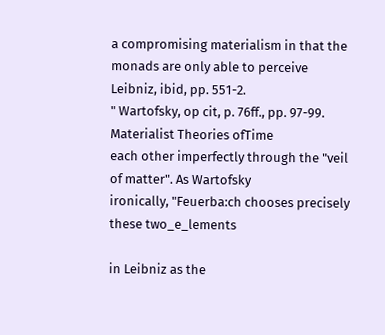a compromising materialism in that the monads are only able to perceive
Leibniz, ibid, pp. 551-2.
" Wartofsky, op cit, p. 76ff., pp. 97-99.
Materialist Theories ofTime
each other imperfectly through the "veil of matter". As Wartofsky
ironically, "Feuerba:ch chooses precisely these two_e_lements

in Leibniz as the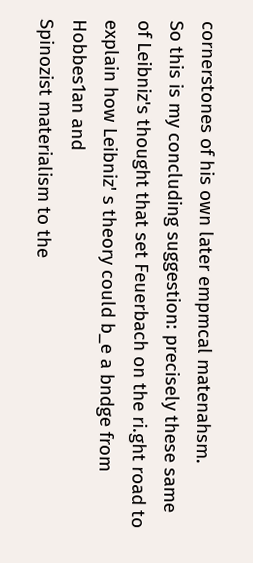cornerstones of his own later empmcal matenahsm.
So this is my concluding suggestion: precisely these same
of Leibniz's thought that set Feuerbach on the ri.ght road to
explain how Leibniz' s theory could b_e a bndge from Hobbes1an and
Spinozist materialism to the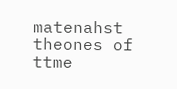matenahst theones of ttme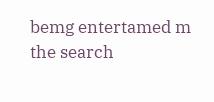bemg entertamed m
the search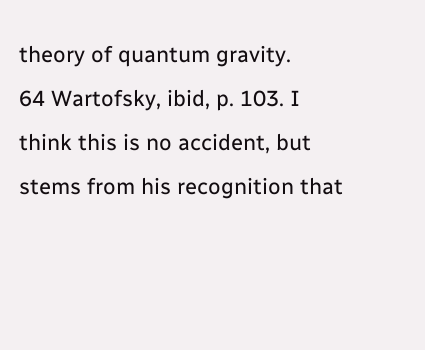theory of quantum gravity.
64 Wartofsky, ibid, p. 103. I think this is no accident, but stems from his recognition that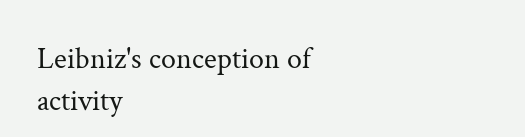Leibniz's conception of activity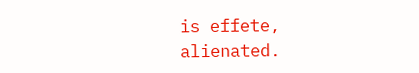is effete, alienated.